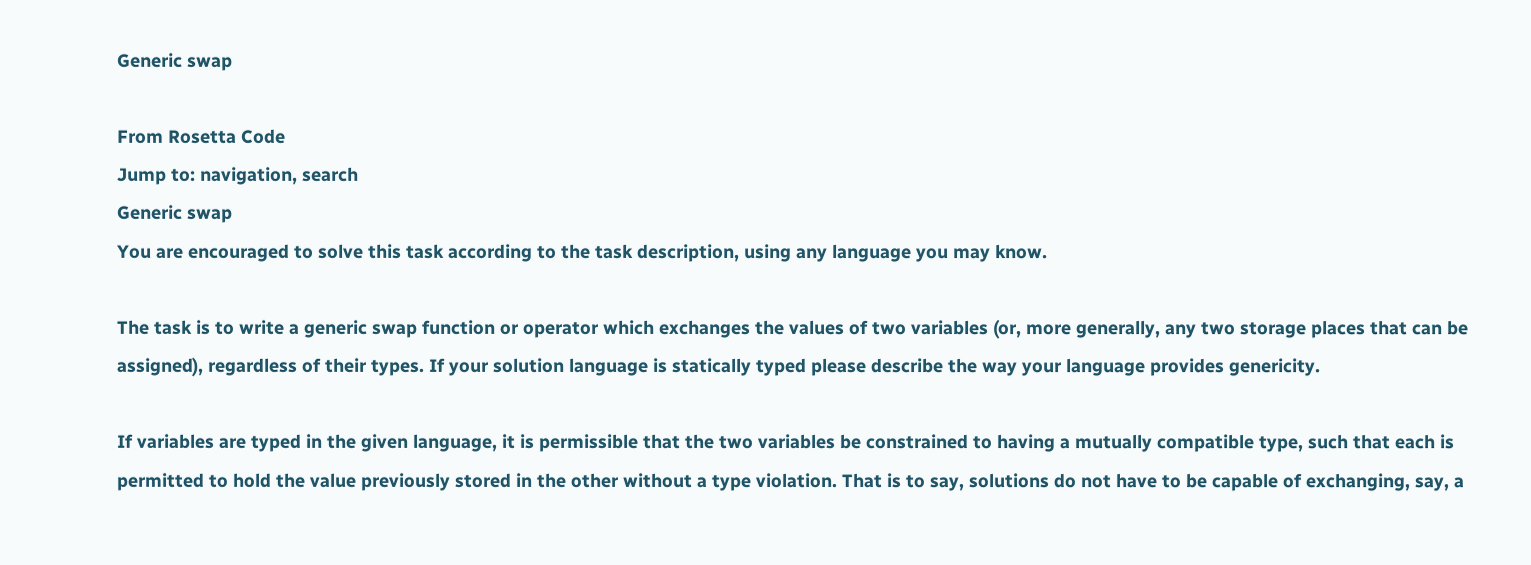Generic swap

From Rosetta Code
Jump to: navigation, search
Generic swap
You are encouraged to solve this task according to the task description, using any language you may know.

The task is to write a generic swap function or operator which exchanges the values of two variables (or, more generally, any two storage places that can be assigned), regardless of their types. If your solution language is statically typed please describe the way your language provides genericity.

If variables are typed in the given language, it is permissible that the two variables be constrained to having a mutually compatible type, such that each is permitted to hold the value previously stored in the other without a type violation. That is to say, solutions do not have to be capable of exchanging, say, a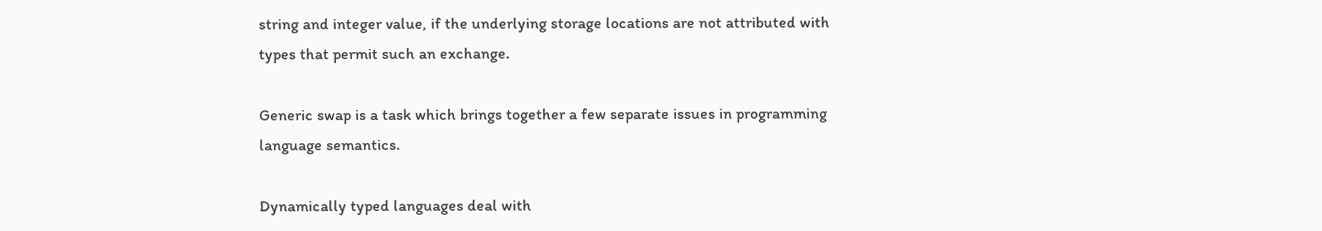string and integer value, if the underlying storage locations are not attributed with types that permit such an exchange.

Generic swap is a task which brings together a few separate issues in programming language semantics.

Dynamically typed languages deal with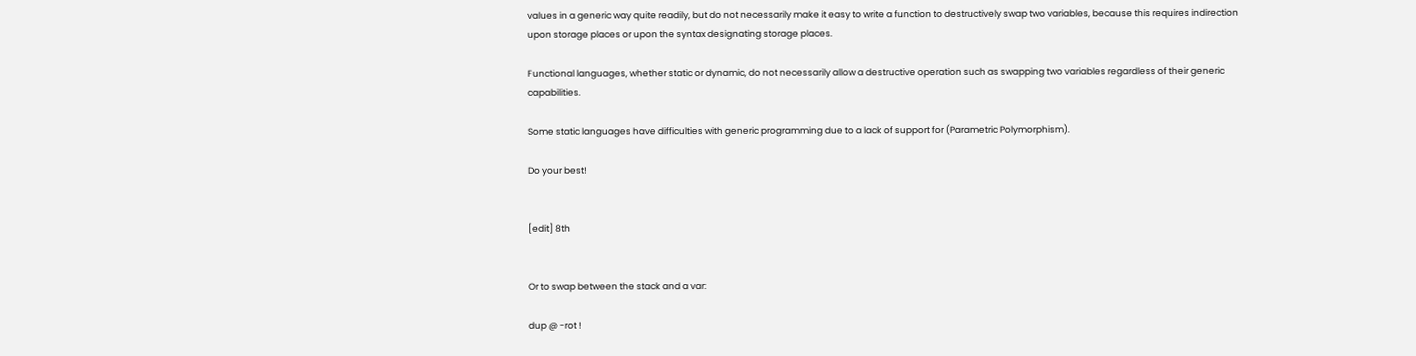values in a generic way quite readily, but do not necessarily make it easy to write a function to destructively swap two variables, because this requires indirection upon storage places or upon the syntax designating storage places.

Functional languages, whether static or dynamic, do not necessarily allow a destructive operation such as swapping two variables regardless of their generic capabilities.

Some static languages have difficulties with generic programming due to a lack of support for (Parametric Polymorphism).

Do your best!


[edit] 8th


Or to swap between the stack and a var:

dup @ -rot !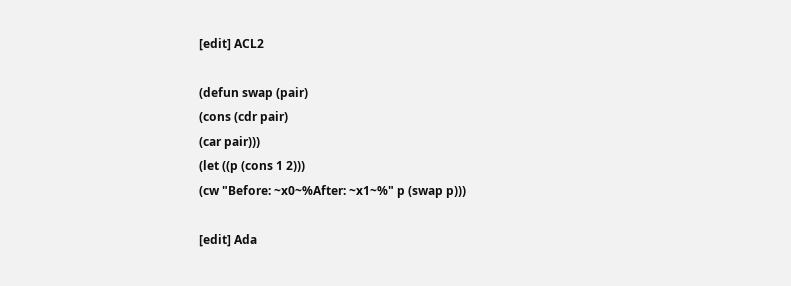[edit] ACL2

(defun swap (pair)
(cons (cdr pair)
(car pair)))
(let ((p (cons 1 2)))
(cw "Before: ~x0~%After: ~x1~%" p (swap p)))

[edit] Ada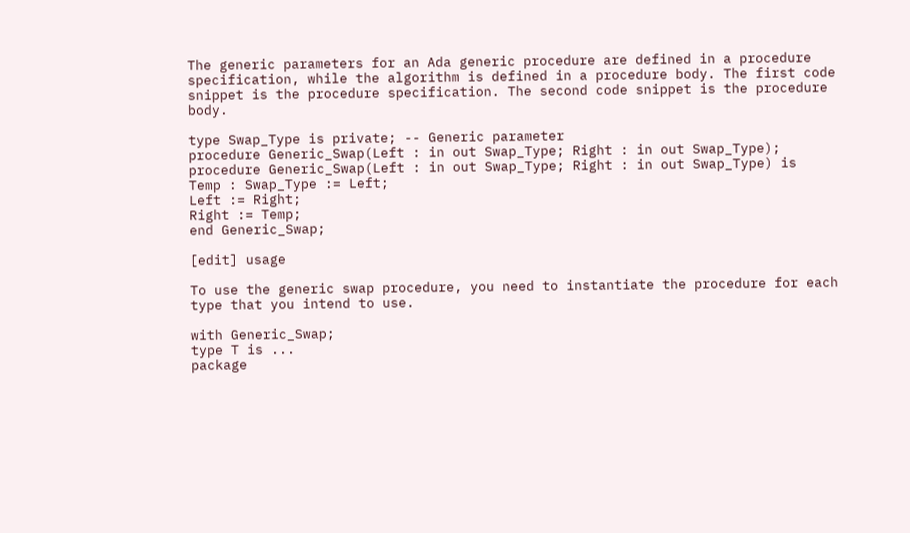The generic parameters for an Ada generic procedure are defined in a procedure specification, while the algorithm is defined in a procedure body. The first code snippet is the procedure specification. The second code snippet is the procedure body.

type Swap_Type is private; -- Generic parameter
procedure Generic_Swap(Left : in out Swap_Type; Right : in out Swap_Type);
procedure Generic_Swap(Left : in out Swap_Type; Right : in out Swap_Type) is
Temp : Swap_Type := Left;
Left := Right;
Right := Temp;
end Generic_Swap;

[edit] usage

To use the generic swap procedure, you need to instantiate the procedure for each type that you intend to use.

with Generic_Swap;
type T is ...
package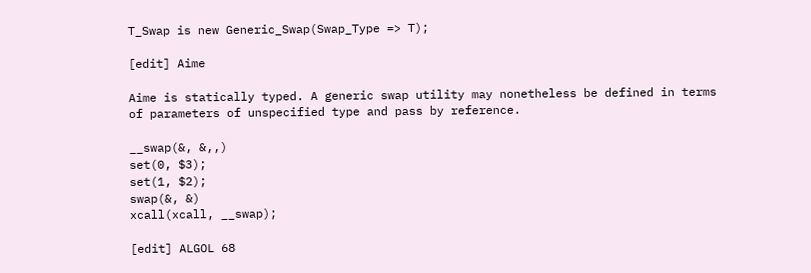T_Swap is new Generic_Swap(Swap_Type => T);

[edit] Aime

Aime is statically typed. A generic swap utility may nonetheless be defined in terms of parameters of unspecified type and pass by reference.

__swap(&, &,,)
set(0, $3);
set(1, $2);
swap(&, &)
xcall(xcall, __swap);

[edit] ALGOL 68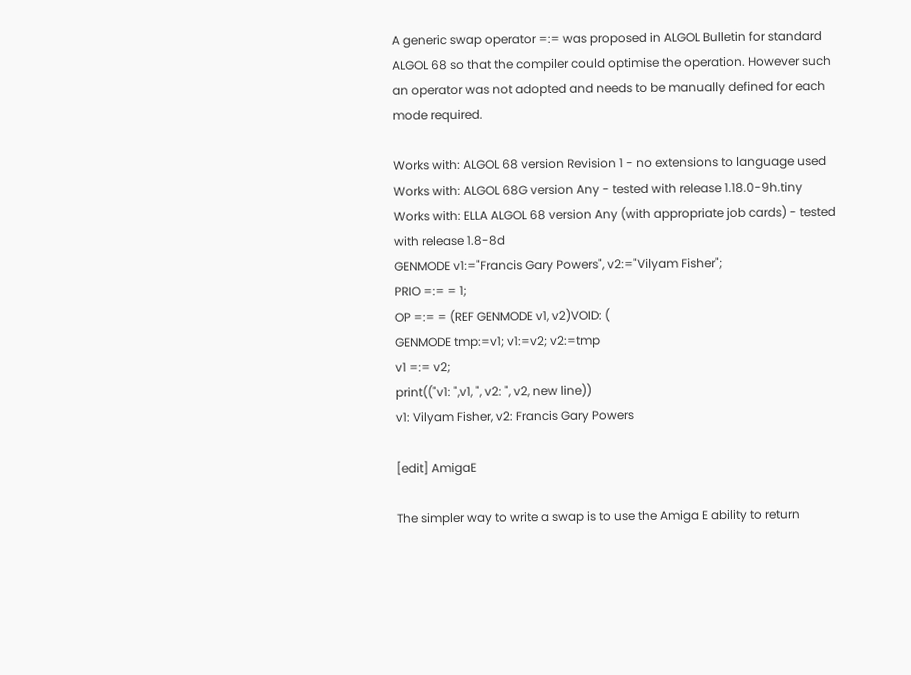A generic swap operator =:= was proposed in ALGOL Bulletin for standard ALGOL 68 so that the compiler could optimise the operation. However such an operator was not adopted and needs to be manually defined for each mode required.

Works with: ALGOL 68 version Revision 1 - no extensions to language used
Works with: ALGOL 68G version Any - tested with release 1.18.0-9h.tiny
Works with: ELLA ALGOL 68 version Any (with appropriate job cards) - tested with release 1.8-8d
GENMODE v1:="Francis Gary Powers", v2:="Vilyam Fisher";
PRIO =:= = 1;
OP =:= = (REF GENMODE v1, v2)VOID: (
GENMODE tmp:=v1; v1:=v2; v2:=tmp
v1 =:= v2;
print(("v1: ",v1, ", v2: ", v2, new line))
v1: Vilyam Fisher, v2: Francis Gary Powers

[edit] AmigaE

The simpler way to write a swap is to use the Amiga E ability to return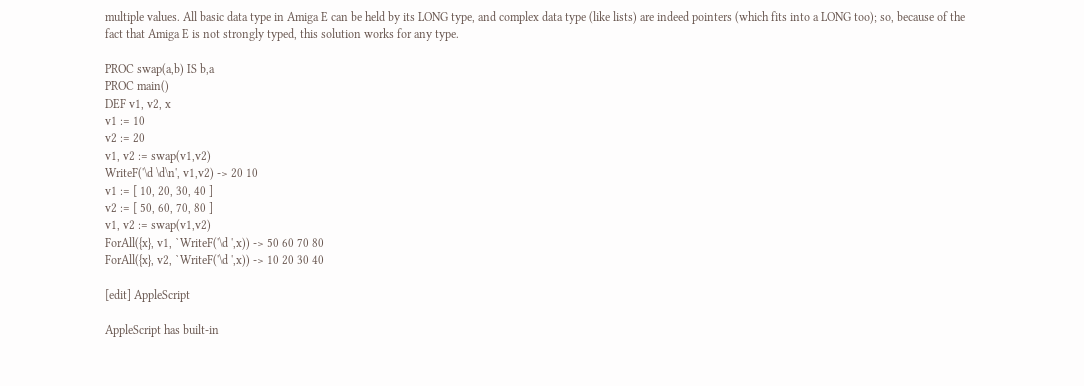multiple values. All basic data type in Amiga E can be held by its LONG type, and complex data type (like lists) are indeed pointers (which fits into a LONG too); so, because of the fact that Amiga E is not strongly typed, this solution works for any type.

PROC swap(a,b) IS b,a
PROC main()
DEF v1, v2, x
v1 := 10
v2 := 20
v1, v2 := swap(v1,v2)
WriteF('\d \d\n', v1,v2) -> 20 10
v1 := [ 10, 20, 30, 40 ]
v2 := [ 50, 60, 70, 80 ]
v1, v2 := swap(v1,v2)
ForAll({x}, v1, `WriteF('\d ',x)) -> 50 60 70 80
ForAll({x}, v2, `WriteF('\d ',x)) -> 10 20 30 40

[edit] AppleScript

AppleScript has built-in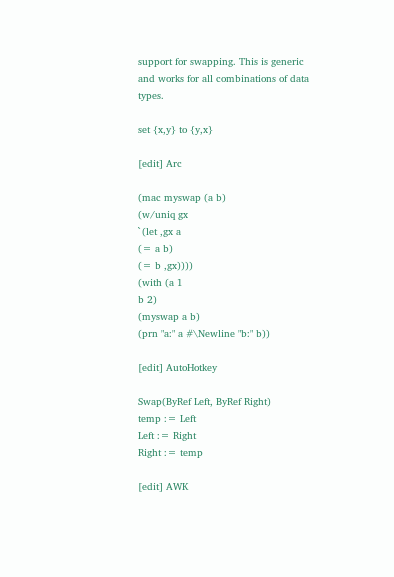support for swapping. This is generic and works for all combinations of data types.

set {x,y} to {y,x}

[edit] Arc

(mac myswap (a b)
(w/uniq gx
`(let ,gx a
(= a b)
(= b ,gx))))
(with (a 1
b 2)
(myswap a b)
(prn "a:" a #\Newline "b:" b))

[edit] AutoHotkey

Swap(ByRef Left, ByRef Right)
temp := Left
Left := Right
Right := temp

[edit] AWK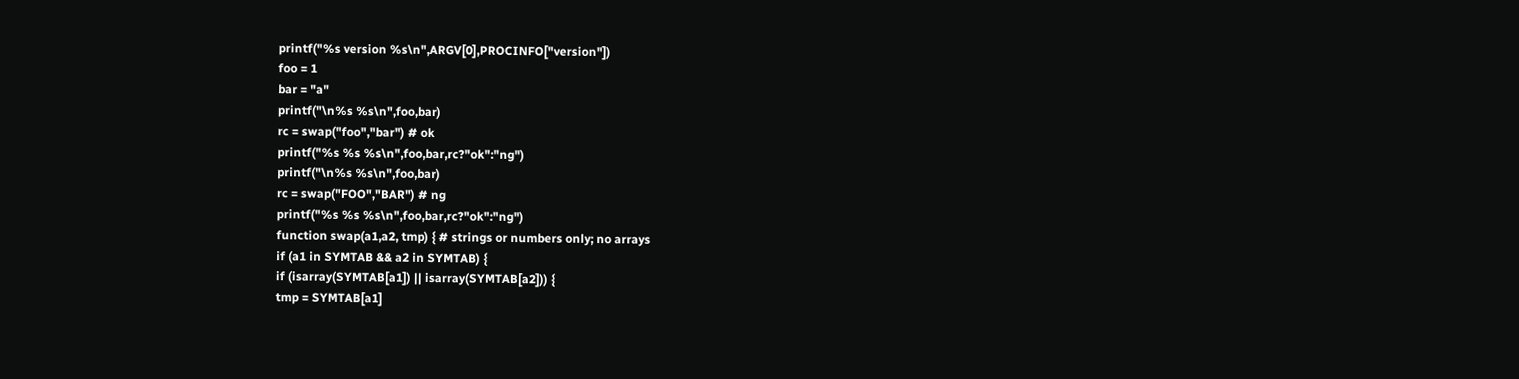printf("%s version %s\n",ARGV[0],PROCINFO["version"])
foo = 1
bar = "a"
printf("\n%s %s\n",foo,bar)
rc = swap("foo","bar") # ok
printf("%s %s %s\n",foo,bar,rc?"ok":"ng")
printf("\n%s %s\n",foo,bar)
rc = swap("FOO","BAR") # ng
printf("%s %s %s\n",foo,bar,rc?"ok":"ng")
function swap(a1,a2, tmp) { # strings or numbers only; no arrays
if (a1 in SYMTAB && a2 in SYMTAB) {
if (isarray(SYMTAB[a1]) || isarray(SYMTAB[a2])) {
tmp = SYMTAB[a1]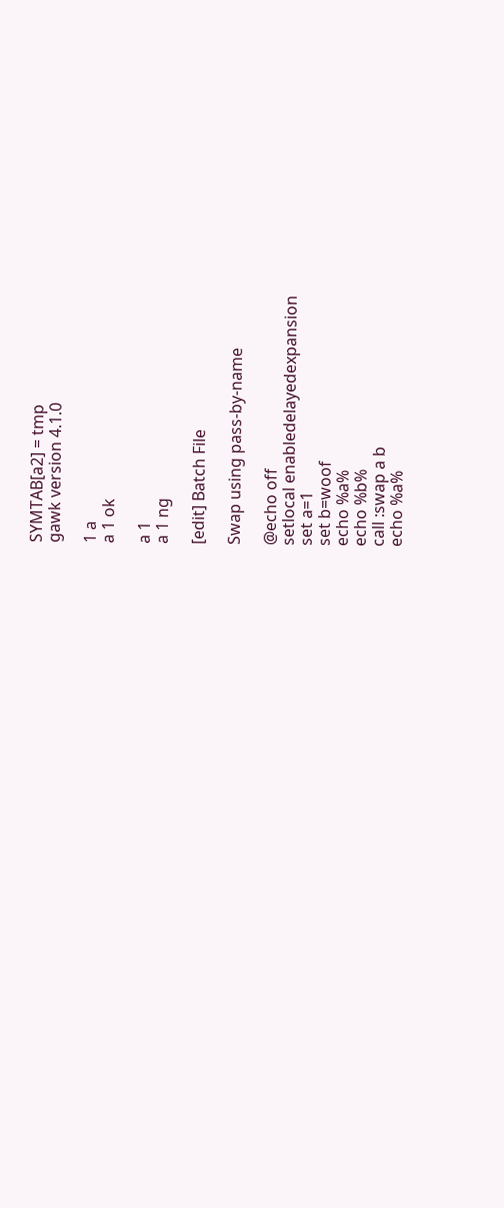SYMTAB[a2] = tmp
gawk version 4.1.0

1 a
a 1 ok

a 1
a 1 ng

[edit] Batch File

Swap using pass-by-name

@echo off
setlocal enabledelayedexpansion
set a=1
set b=woof
echo %a%
echo %b%
call :swap a b
echo %a%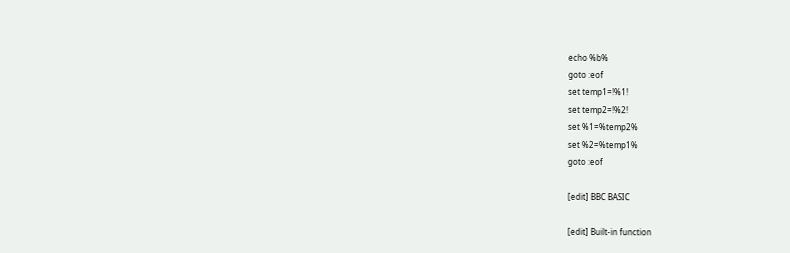echo %b%
goto :eof
set temp1=!%1!
set temp2=!%2!
set %1=%temp2%
set %2=%temp1%
goto :eof

[edit] BBC BASIC

[edit] Built-in function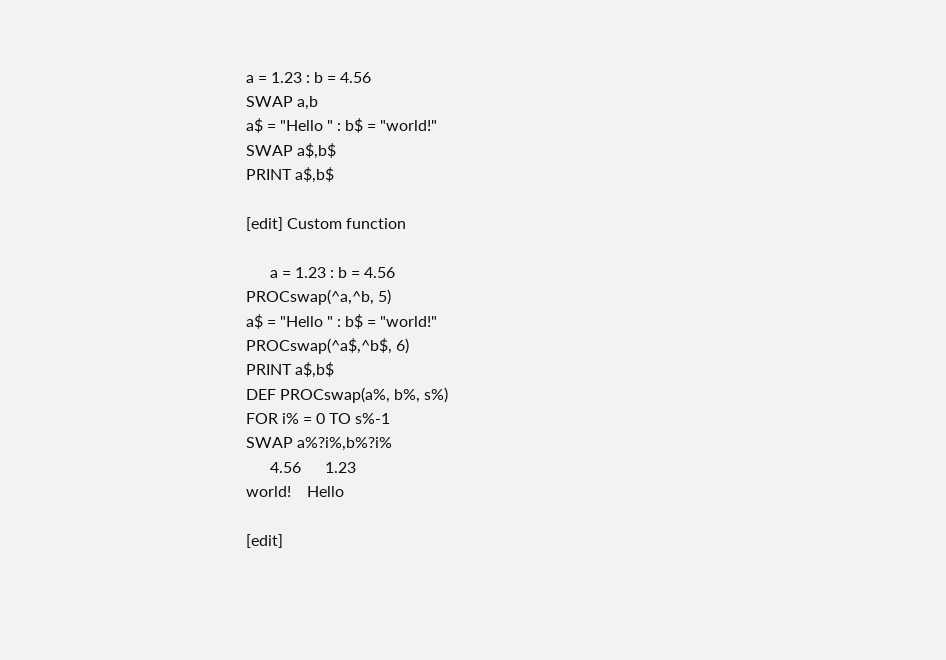a = 1.23 : b = 4.56
SWAP a,b
a$ = "Hello " : b$ = "world!"
SWAP a$,b$
PRINT a$,b$

[edit] Custom function

      a = 1.23 : b = 4.56
PROCswap(^a,^b, 5)
a$ = "Hello " : b$ = "world!"
PROCswap(^a$,^b$, 6)
PRINT a$,b$
DEF PROCswap(a%, b%, s%)
FOR i% = 0 TO s%-1
SWAP a%?i%,b%?i%
      4.56      1.23
world!    Hello

[edit]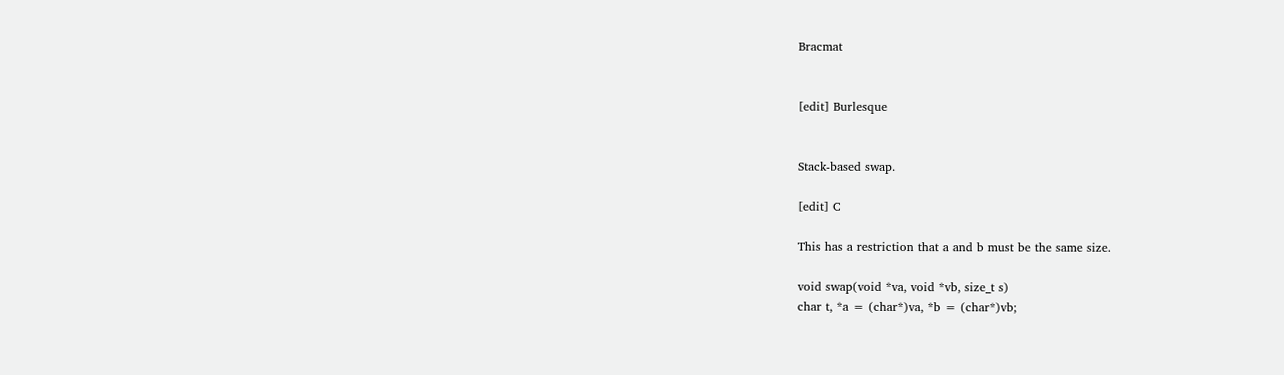Bracmat


[edit] Burlesque


Stack-based swap.

[edit] C

This has a restriction that a and b must be the same size.

void swap(void *va, void *vb, size_t s)
char t, *a = (char*)va, *b = (char*)vb;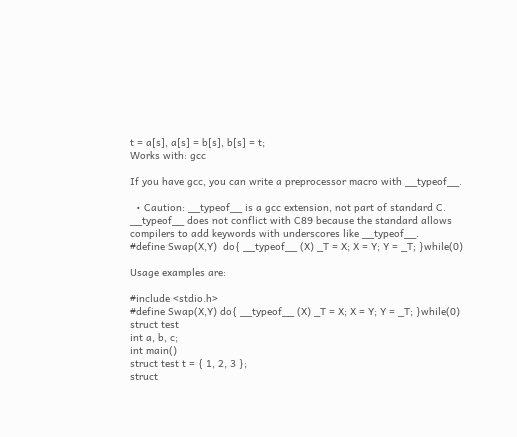t = a[s], a[s] = b[s], b[s] = t;
Works with: gcc

If you have gcc, you can write a preprocessor macro with __typeof__.

  • Caution: __typeof__ is a gcc extension, not part of standard C. __typeof__ does not conflict with C89 because the standard allows compilers to add keywords with underscores like __typeof__.
#define Swap(X,Y)  do{ __typeof__ (X) _T = X; X = Y; Y = _T; }while(0)

Usage examples are:

#include <stdio.h>
#define Swap(X,Y) do{ __typeof__ (X) _T = X; X = Y; Y = _T; }while(0)
struct test
int a, b, c;
int main()
struct test t = { 1, 2, 3 };
struct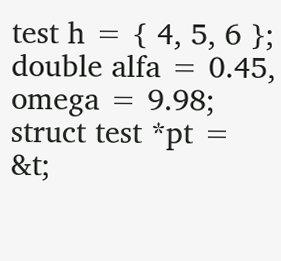test h = { 4, 5, 6 };
double alfa = 0.45, omega = 9.98;
struct test *pt = &t;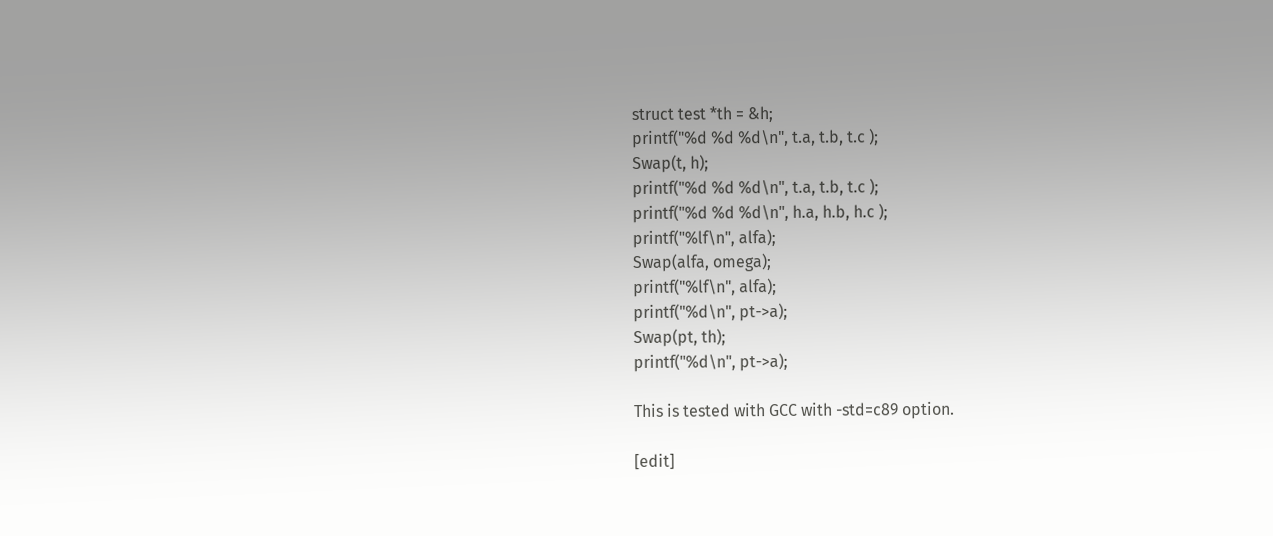struct test *th = &h;
printf("%d %d %d\n", t.a, t.b, t.c );
Swap(t, h);
printf("%d %d %d\n", t.a, t.b, t.c );
printf("%d %d %d\n", h.a, h.b, h.c );
printf("%lf\n", alfa);
Swap(alfa, omega);
printf("%lf\n", alfa);
printf("%d\n", pt->a);
Swap(pt, th);
printf("%d\n", pt->a);

This is tested with GCC with -std=c89 option.

[edit]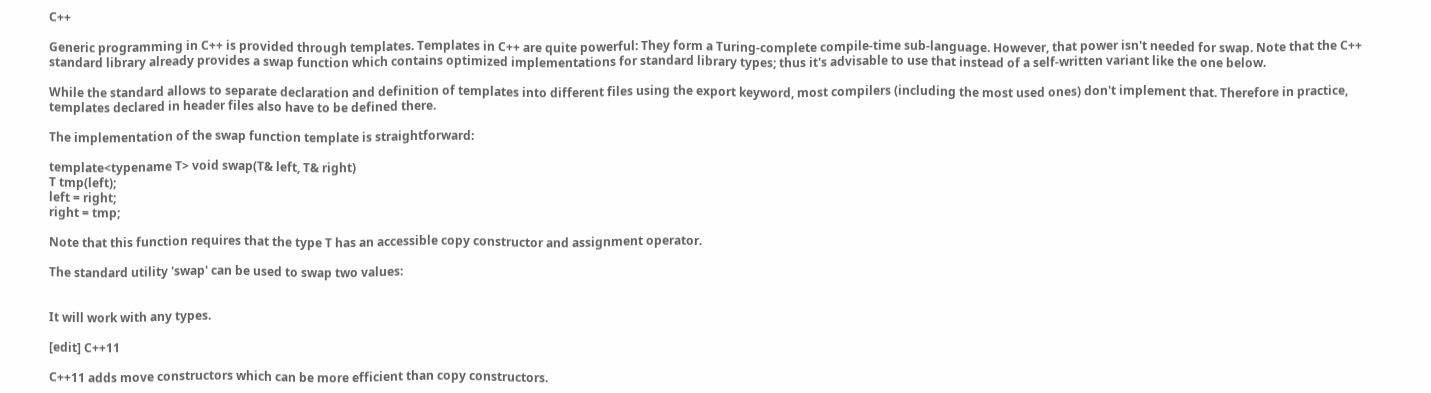C++

Generic programming in C++ is provided through templates. Templates in C++ are quite powerful: They form a Turing-complete compile-time sub-language. However, that power isn't needed for swap. Note that the C++ standard library already provides a swap function which contains optimized implementations for standard library types; thus it's advisable to use that instead of a self-written variant like the one below.

While the standard allows to separate declaration and definition of templates into different files using the export keyword, most compilers (including the most used ones) don't implement that. Therefore in practice, templates declared in header files also have to be defined there.

The implementation of the swap function template is straightforward:

template<typename T> void swap(T& left, T& right)
T tmp(left);
left = right;
right = tmp;

Note that this function requires that the type T has an accessible copy constructor and assignment operator.

The standard utility 'swap' can be used to swap two values:


It will work with any types.

[edit] C++11

C++11 adds move constructors which can be more efficient than copy constructors.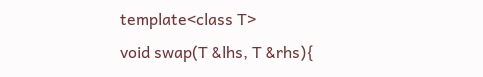template<class T>
void swap(T &lhs, T &rhs){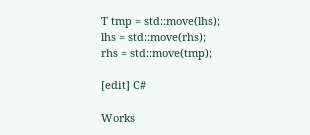T tmp = std::move(lhs);
lhs = std::move(rhs);
rhs = std::move(tmp);

[edit] C#

Works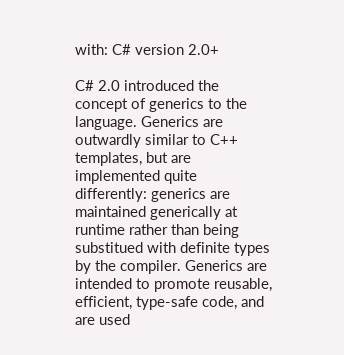with: C# version 2.0+

C# 2.0 introduced the concept of generics to the language. Generics are outwardly similar to C++ templates, but are implemented quite differently: generics are maintained generically at runtime rather than being substitued with definite types by the compiler. Generics are intended to promote reusable, efficient, type-safe code, and are used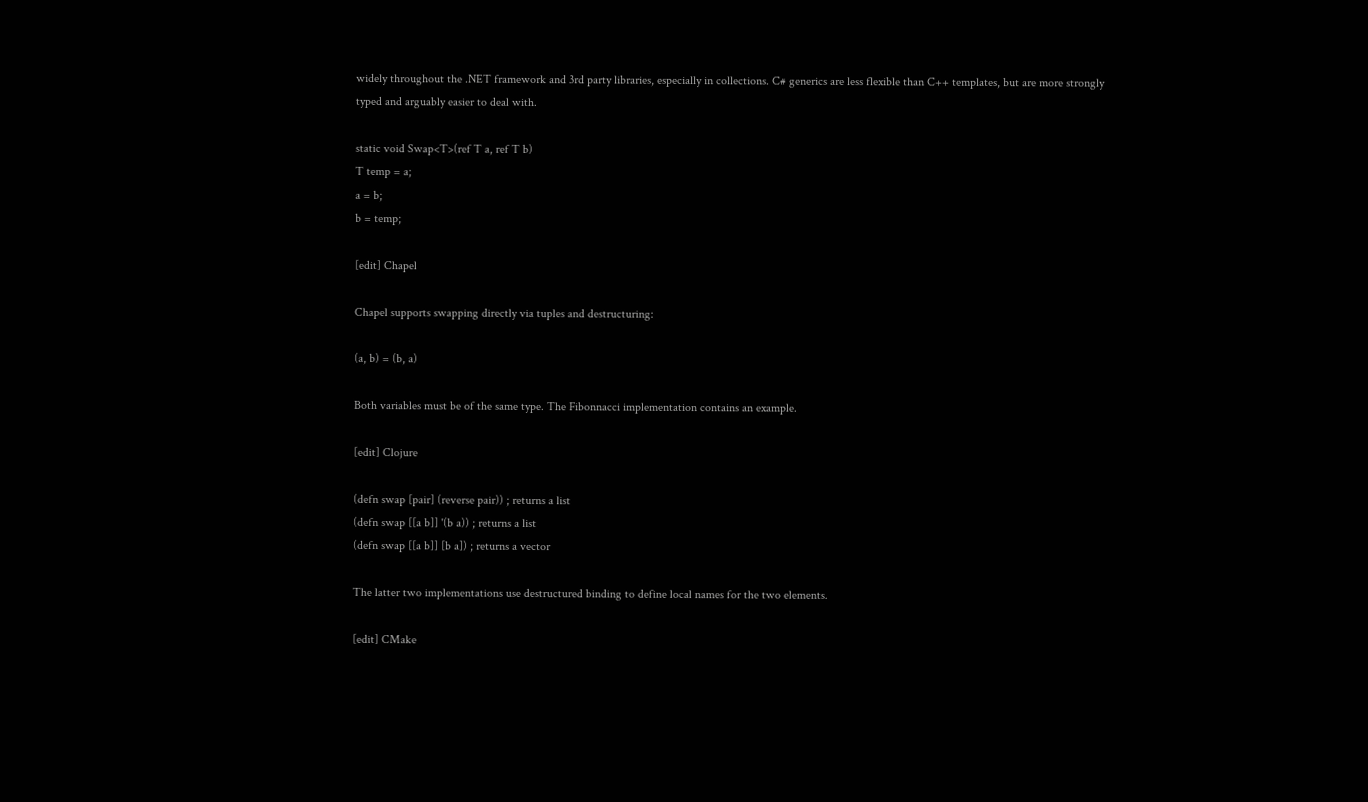widely throughout the .NET framework and 3rd party libraries, especially in collections. C# generics are less flexible than C++ templates, but are more strongly typed and arguably easier to deal with.

static void Swap<T>(ref T a, ref T b)
T temp = a;
a = b;
b = temp;

[edit] Chapel

Chapel supports swapping directly via tuples and destructuring:

(a, b) = (b, a)

Both variables must be of the same type. The Fibonnacci implementation contains an example.

[edit] Clojure

(defn swap [pair] (reverse pair)) ; returns a list
(defn swap [[a b]] '(b a)) ; returns a list
(defn swap [[a b]] [b a]) ; returns a vector

The latter two implementations use destructured binding to define local names for the two elements.

[edit] CMake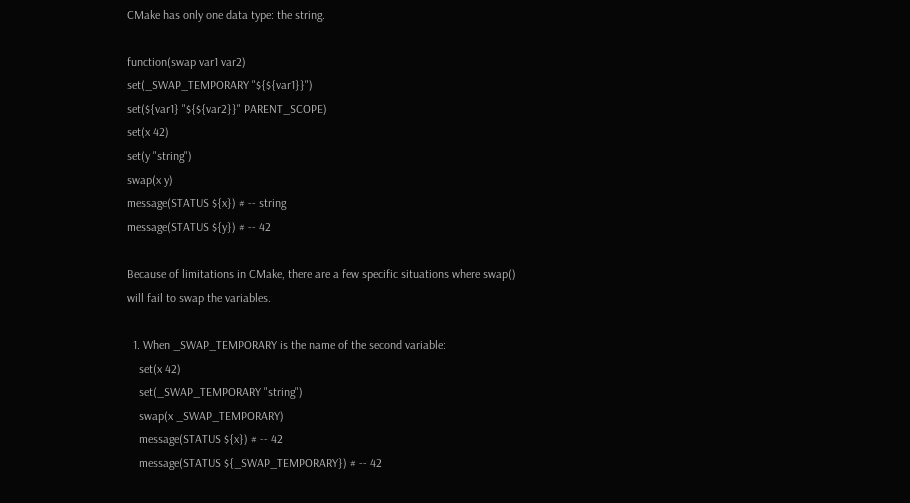CMake has only one data type: the string.

function(swap var1 var2)
set(_SWAP_TEMPORARY "${${var1}}")
set(${var1} "${${var2}}" PARENT_SCOPE)
set(x 42)
set(y "string")
swap(x y)
message(STATUS ${x}) # -- string
message(STATUS ${y}) # -- 42

Because of limitations in CMake, there are a few specific situations where swap() will fail to swap the variables.

  1. When _SWAP_TEMPORARY is the name of the second variable:
    set(x 42)
    set(_SWAP_TEMPORARY "string")
    swap(x _SWAP_TEMPORARY)
    message(STATUS ${x}) # -- 42
    message(STATUS ${_SWAP_TEMPORARY}) # -- 42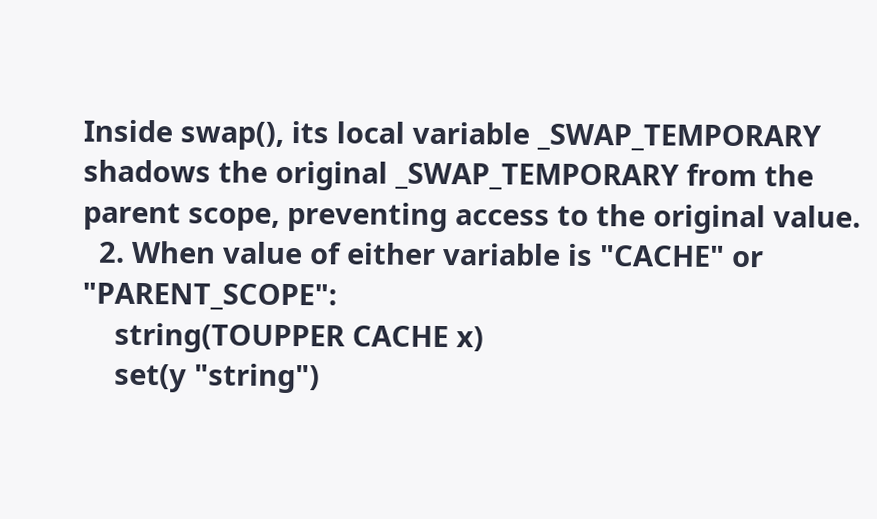Inside swap(), its local variable _SWAP_TEMPORARY shadows the original _SWAP_TEMPORARY from the parent scope, preventing access to the original value.
  2. When value of either variable is "CACHE" or "PARENT_SCOPE":
    string(TOUPPER CACHE x)
    set(y "string")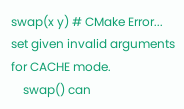swap(x y) # CMake Error... set given invalid arguments for CACHE mode.
    swap() can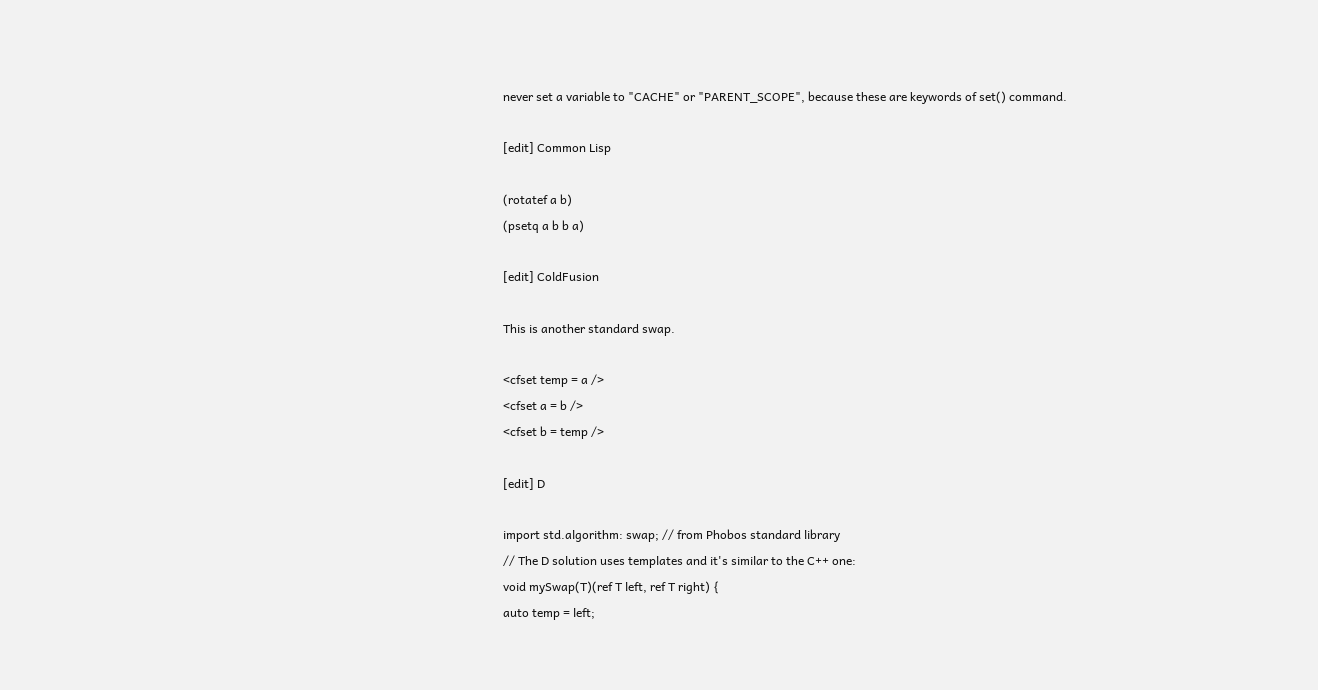never set a variable to "CACHE" or "PARENT_SCOPE", because these are keywords of set() command.

[edit] Common Lisp

(rotatef a b)
(psetq a b b a)

[edit] ColdFusion

This is another standard swap.

<cfset temp = a />
<cfset a = b />
<cfset b = temp />

[edit] D

import std.algorithm: swap; // from Phobos standard library
// The D solution uses templates and it's similar to the C++ one:
void mySwap(T)(ref T left, ref T right) {
auto temp = left;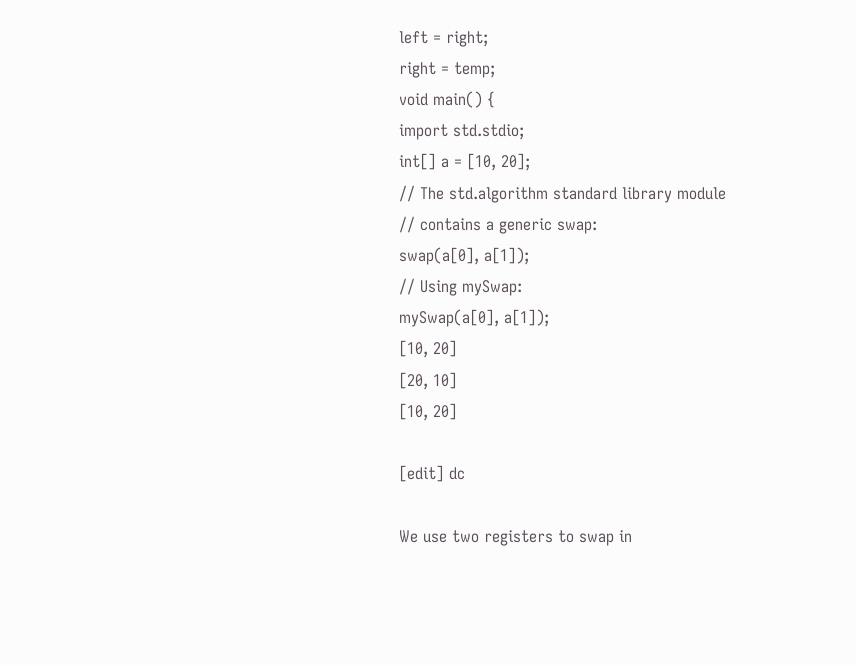left = right;
right = temp;
void main() {
import std.stdio;
int[] a = [10, 20];
// The std.algorithm standard library module
// contains a generic swap:
swap(a[0], a[1]);
// Using mySwap:
mySwap(a[0], a[1]);
[10, 20]
[20, 10]
[10, 20]

[edit] dc

We use two registers to swap in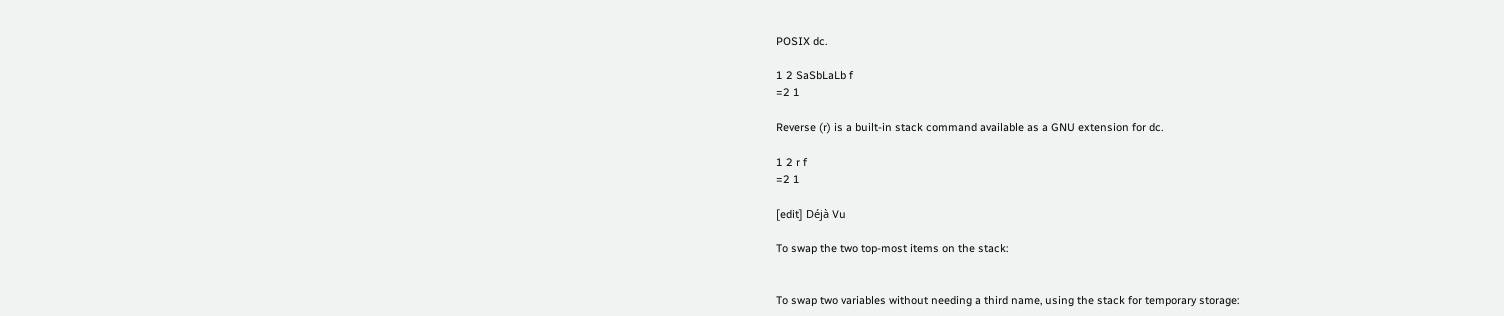POSIX dc.

1 2 SaSbLaLb f
=2 1

Reverse (r) is a built-in stack command available as a GNU extension for dc.

1 2 r f
=2 1

[edit] Déjà Vu

To swap the two top-most items on the stack:


To swap two variables without needing a third name, using the stack for temporary storage: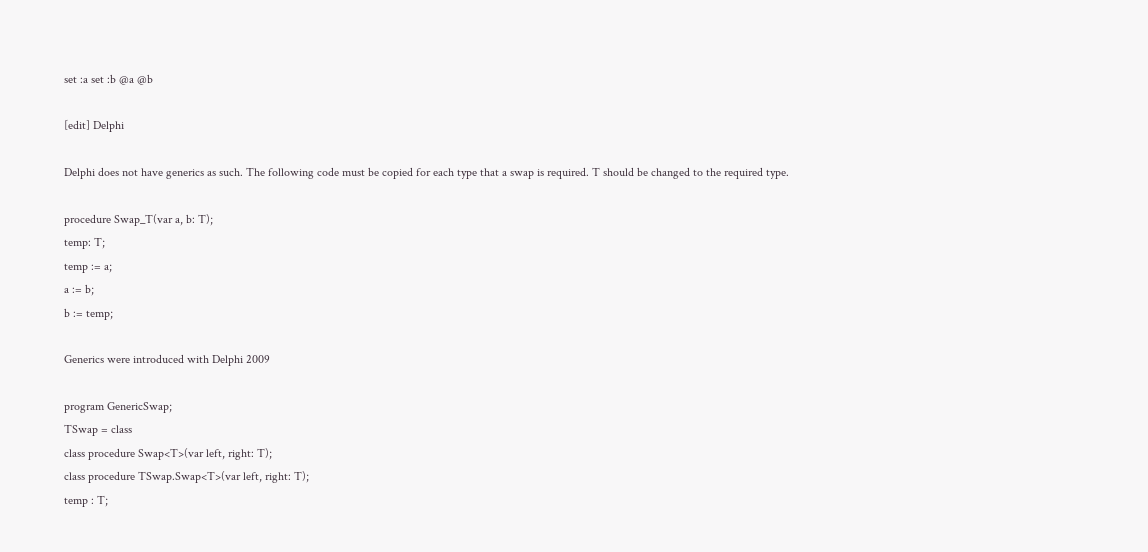set :a set :b @a @b

[edit] Delphi

Delphi does not have generics as such. The following code must be copied for each type that a swap is required. T should be changed to the required type.

procedure Swap_T(var a, b: T);
temp: T;
temp := a;
a := b;
b := temp;

Generics were introduced with Delphi 2009

program GenericSwap;
TSwap = class
class procedure Swap<T>(var left, right: T);
class procedure TSwap.Swap<T>(var left, right: T);
temp : T;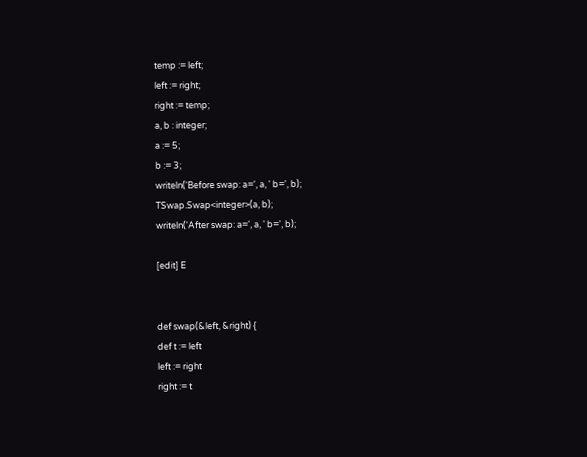temp := left;
left := right;
right := temp;
a, b : integer;
a := 5;
b := 3;
writeln('Before swap: a=', a, ' b=', b);
TSwap.Swap<integer>(a, b);
writeln('After swap: a=', a, ' b=', b);

[edit] E


def swap(&left, &right) {
def t := left
left := right
right := t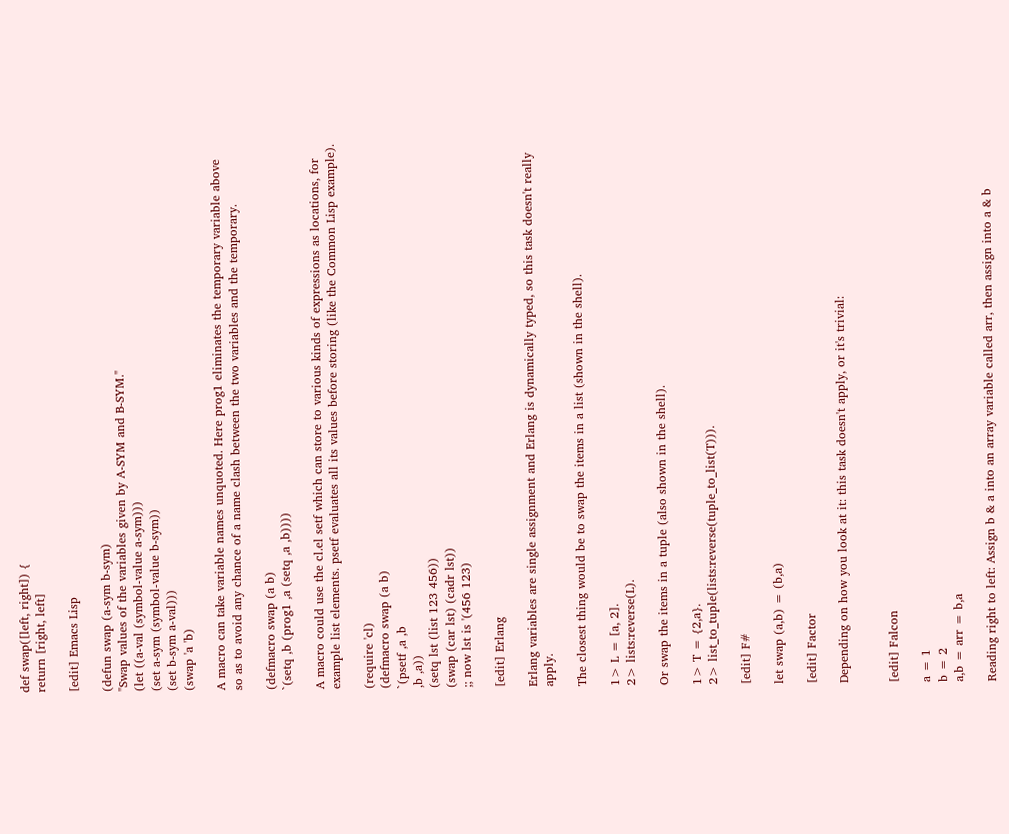def swap([left, right]) {
return [right, left]

[edit] Emacs Lisp

(defun swap (a-sym b-sym)
"Swap values of the variables given by A-SYM and B-SYM."
(let ((a-val (symbol-value a-sym)))
(set a-sym (symbol-value b-sym))
(set b-sym a-val)))
(swap 'a 'b)

A macro can take variable names unquoted. Here prog1 eliminates the temporary variable above so as to avoid any chance of a name clash between the two variables and the temporary.

(defmacro swap (a b)
`(setq ,b (prog1 ,a (setq ,a ,b))))

A macro could use the cl.el setf which can store to various kinds of expressions as locations, for example list elements. psetf evaluates all its values before storing (like the Common Lisp example).

(require 'cl)
(defmacro swap (a b)
`(psetf ,a ,b
,b ,a))
(setq lst (list 123 456))
(swap (car lst) (cadr lst))
;; now lst is '(456 123)

[edit] Erlang

Erlang variables are single assignment and Erlang is dynamically typed, so this task doesn't really apply.

The closest thing would be to swap the items in a list (shown in the shell).

1> L = [a, 2].
2> lists:reverse(L).

Or swap the items in a tuple (also shown in the shell).

1> T = {2,a}.
2> list_to_tuple(lists:reverse(tuple_to_list(T))).

[edit] F#

let swap (a,b) = (b,a)

[edit] Factor

Depending on how you look at it: this task doesn't apply, or it's trivial:


[edit] Falcon

a = 1
b = 2
a,b = arr = b,a

Reading right to left: Assign b & a into an array variable called arr, then assign into a & b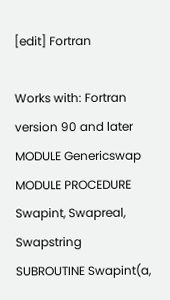[edit] Fortran

Works with: Fortran version 90 and later
MODULE Genericswap
MODULE PROCEDURE Swapint, Swapreal, Swapstring
SUBROUTINE Swapint(a,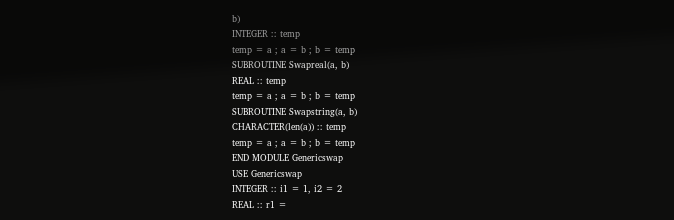b)
INTEGER :: temp
temp = a ; a = b ; b = temp
SUBROUTINE Swapreal(a, b)
REAL :: temp
temp = a ; a = b ; b = temp
SUBROUTINE Swapstring(a, b)
CHARACTER(len(a)) :: temp
temp = a ; a = b ; b = temp
END MODULE Genericswap
USE Genericswap
INTEGER :: i1 = 1, i2 = 2
REAL :: r1 =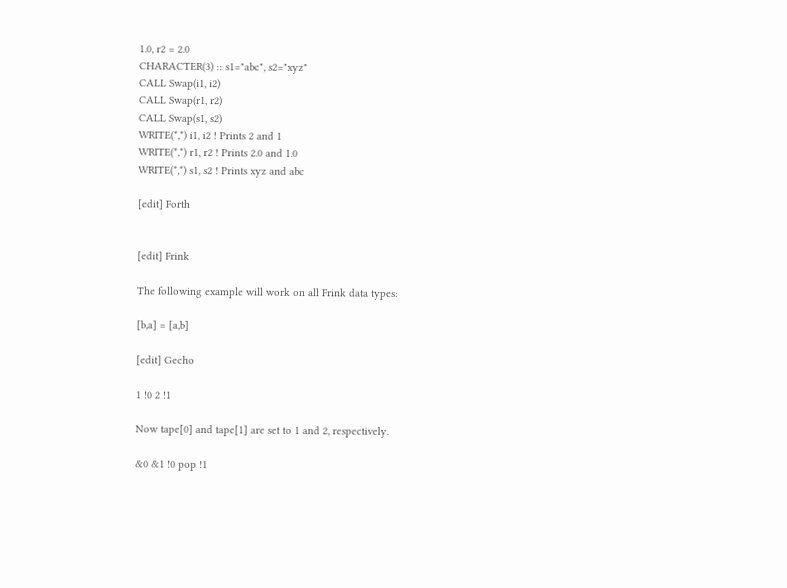1.0, r2 = 2.0
CHARACTER(3) :: s1="abc", s2="xyz"
CALL Swap(i1, i2)
CALL Swap(r1, r2)
CALL Swap(s1, s2)
WRITE(*,*) i1, i2 ! Prints 2 and 1
WRITE(*,*) r1, r2 ! Prints 2.0 and 1.0
WRITE(*,*) s1, s2 ! Prints xyz and abc

[edit] Forth


[edit] Frink

The following example will work on all Frink data types:

[b,a] = [a,b]

[edit] Gecho

1 !0 2 !1

Now tape[0] and tape[1] are set to 1 and 2, respectively.

&0 &1 !0 pop !1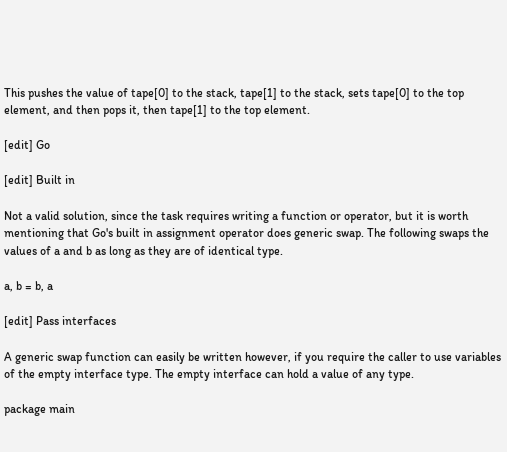This pushes the value of tape[0] to the stack, tape[1] to the stack, sets tape[0] to the top element, and then pops it, then tape[1] to the top element.

[edit] Go

[edit] Built in

Not a valid solution, since the task requires writing a function or operator, but it is worth mentioning that Go's built in assignment operator does generic swap. The following swaps the values of a and b as long as they are of identical type.

a, b = b, a

[edit] Pass interfaces

A generic swap function can easily be written however, if you require the caller to use variables of the empty interface type. The empty interface can hold a value of any type.

package main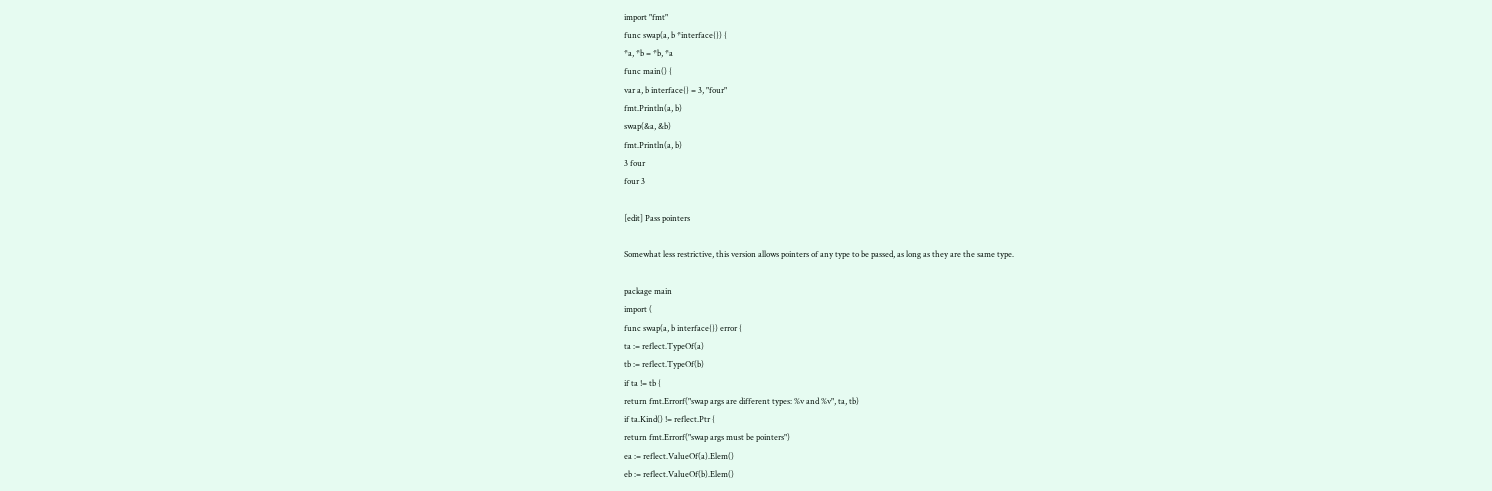import "fmt"
func swap(a, b *interface{}) {
*a, *b = *b, *a
func main() {
var a, b interface{} = 3, "four"
fmt.Println(a, b)
swap(&a, &b)
fmt.Println(a, b)
3 four
four 3

[edit] Pass pointers

Somewhat less restrictive, this version allows pointers of any type to be passed, as long as they are the same type.

package main
import (
func swap(a, b interface{}) error {
ta := reflect.TypeOf(a)
tb := reflect.TypeOf(b)
if ta != tb {
return fmt.Errorf("swap args are different types: %v and %v", ta, tb)
if ta.Kind() != reflect.Ptr {
return fmt.Errorf("swap args must be pointers")
ea := reflect.ValueOf(a).Elem()
eb := reflect.ValueOf(b).Elem()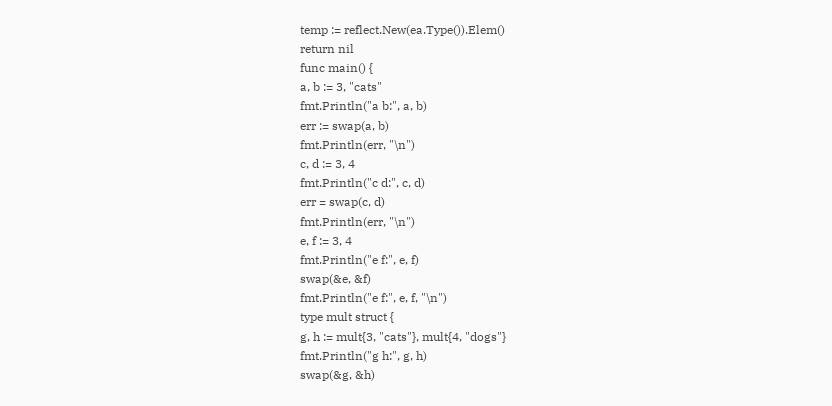temp := reflect.New(ea.Type()).Elem()
return nil
func main() {
a, b := 3, "cats"
fmt.Println("a b:", a, b)
err := swap(a, b)
fmt.Println(err, "\n")
c, d := 3, 4
fmt.Println("c d:", c, d)
err = swap(c, d)
fmt.Println(err, "\n")
e, f := 3, 4
fmt.Println("e f:", e, f)
swap(&e, &f)
fmt.Println("e f:", e, f, "\n")
type mult struct {
g, h := mult{3, "cats"}, mult{4, "dogs"}
fmt.Println("g h:", g, h)
swap(&g, &h)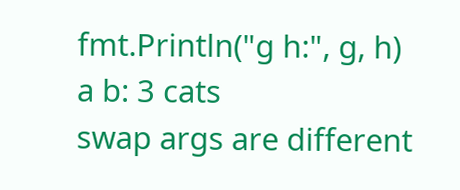fmt.Println("g h:", g, h)
a b: 3 cats
swap args are different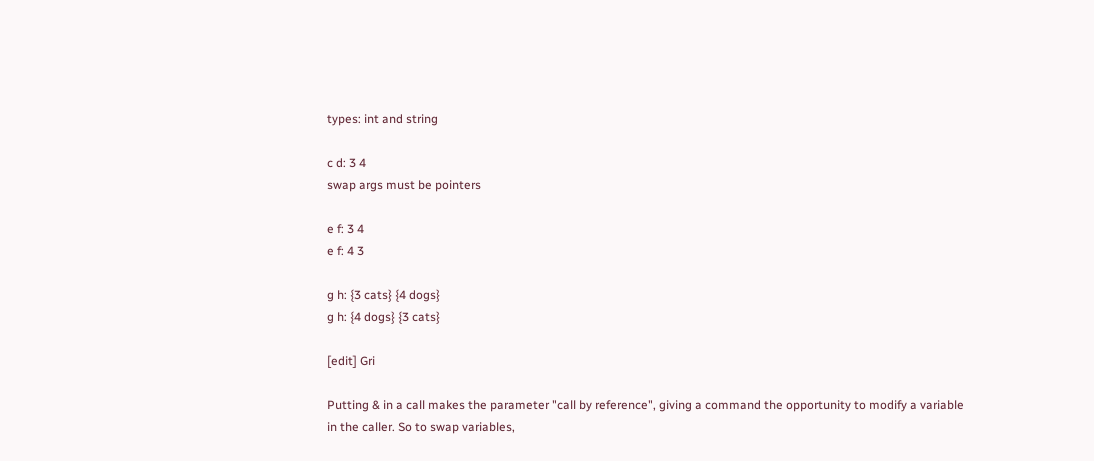types: int and string

c d: 3 4
swap args must be pointers

e f: 3 4
e f: 4 3

g h: {3 cats} {4 dogs}
g h: {4 dogs} {3 cats}

[edit] Gri

Putting & in a call makes the parameter "call by reference", giving a command the opportunity to modify a variable in the caller. So to swap variables,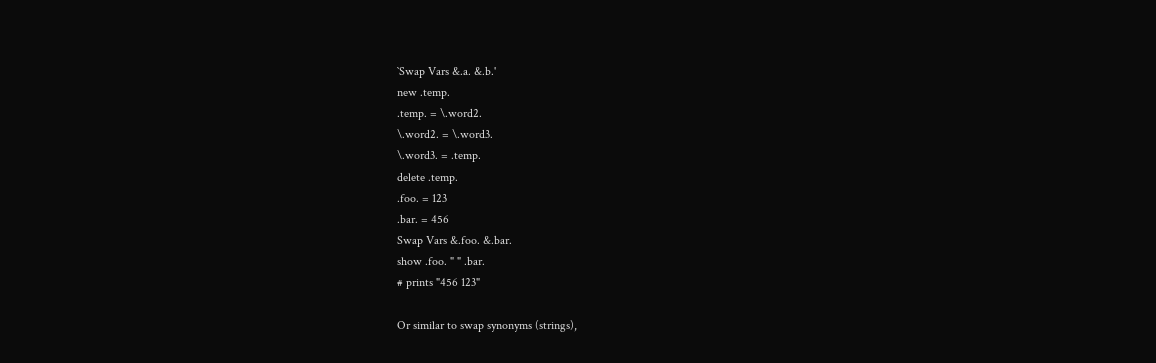`Swap Vars &.a. &.b.'
new .temp.
.temp. = \.word2.
\.word2. = \.word3.
\.word3. = .temp.
delete .temp.
.foo. = 123
.bar. = 456
Swap Vars &.foo. &.bar.
show .foo. " " .bar.
# prints "456 123"

Or similar to swap synonyms (strings),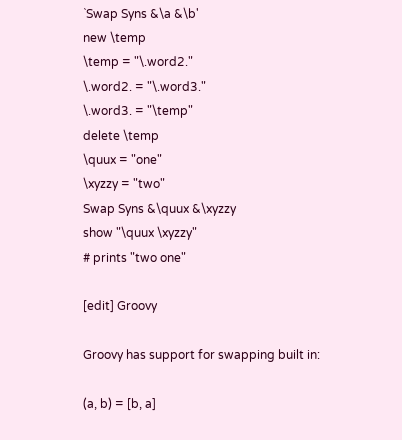`Swap Syns &\a &\b'
new \temp
\temp = "\.word2."
\.word2. = "\.word3."
\.word3. = "\temp"
delete \temp
\quux = "one"
\xyzzy = "two"
Swap Syns &\quux &\xyzzy
show "\quux \xyzzy"
# prints "two one"

[edit] Groovy

Groovy has support for swapping built in:

(a, b) = [b, a]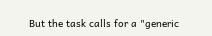But the task calls for a "generic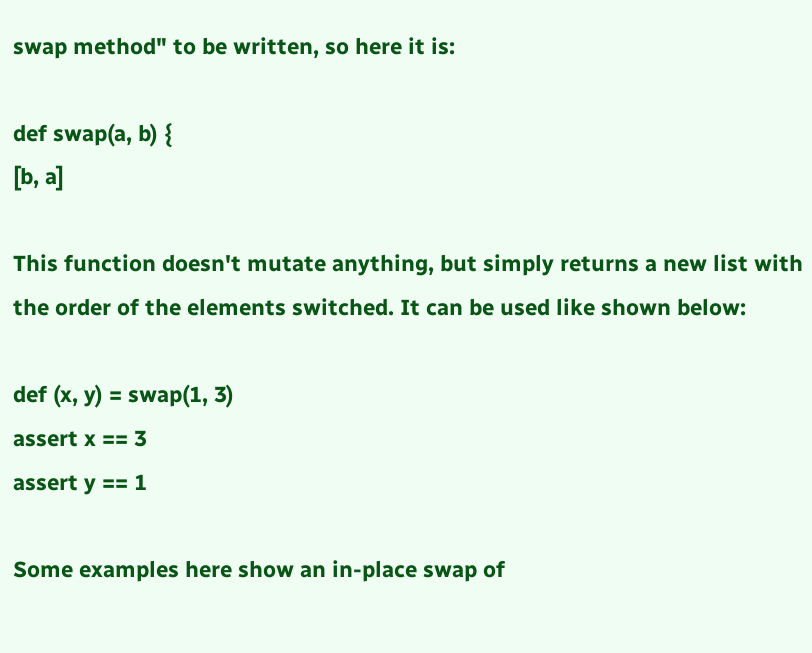swap method" to be written, so here it is:

def swap(a, b) {
[b, a]

This function doesn't mutate anything, but simply returns a new list with the order of the elements switched. It can be used like shown below:

def (x, y) = swap(1, 3)
assert x == 3
assert y == 1

Some examples here show an in-place swap of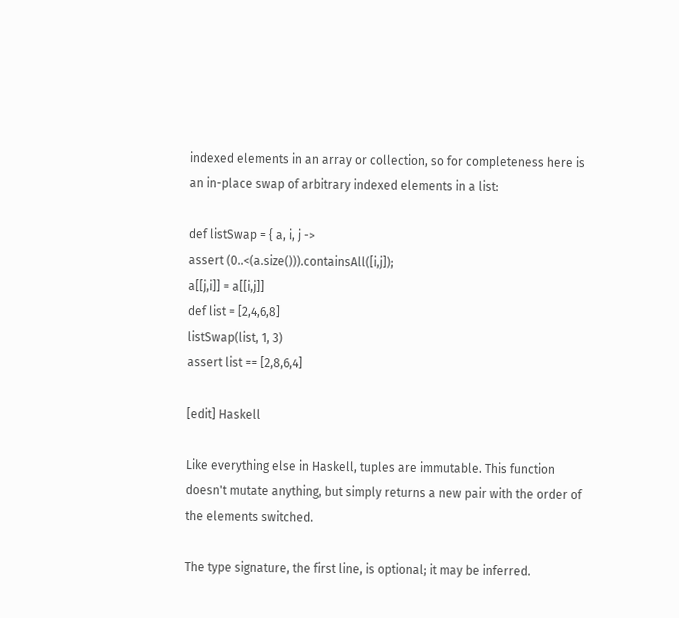indexed elements in an array or collection, so for completeness here is an in-place swap of arbitrary indexed elements in a list:

def listSwap = { a, i, j ->
assert (0..<(a.size())).containsAll([i,j]);
a[[j,i]] = a[[i,j]]
def list = [2,4,6,8]
listSwap(list, 1, 3)
assert list == [2,8,6,4]

[edit] Haskell

Like everything else in Haskell, tuples are immutable. This function doesn't mutate anything, but simply returns a new pair with the order of the elements switched.

The type signature, the first line, is optional; it may be inferred.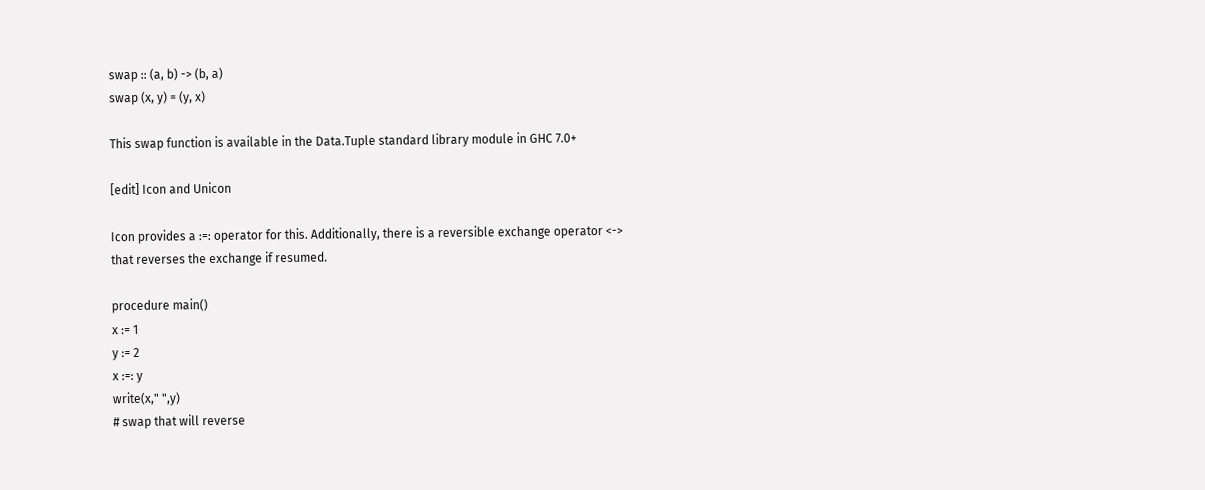swap :: (a, b) -> (b, a)
swap (x, y) = (y, x)

This swap function is available in the Data.Tuple standard library module in GHC 7.0+

[edit] Icon and Unicon

Icon provides a :=: operator for this. Additionally, there is a reversible exchange operator <-> that reverses the exchange if resumed.

procedure main()
x := 1
y := 2
x :=: y
write(x," ",y)
# swap that will reverse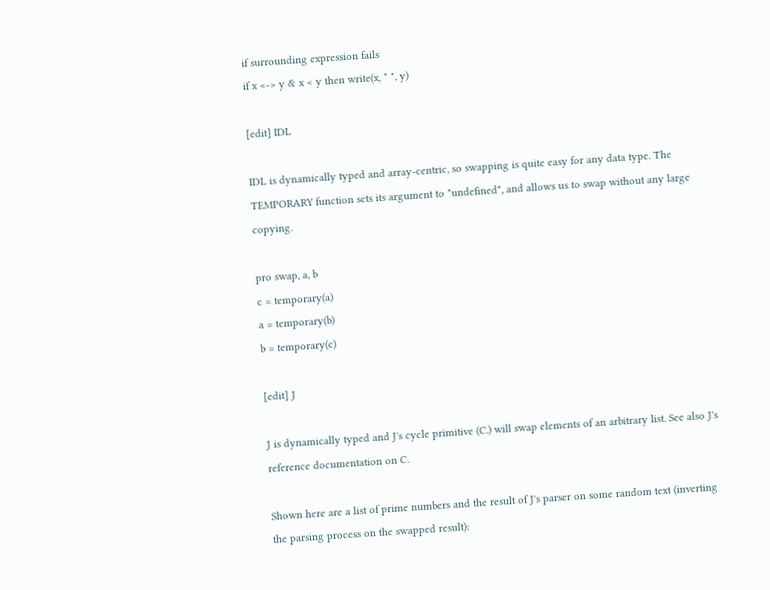if surrounding expression fails
if x <-> y & x < y then write(x, " ", y)

[edit] IDL

IDL is dynamically typed and array-centric, so swapping is quite easy for any data type. The TEMPORARY function sets its argument to "undefined", and allows us to swap without any large copying.

pro swap, a, b
c = temporary(a)
a = temporary(b)
b = temporary(c)

[edit] J

J is dynamically typed and J's cycle primitive (C.) will swap elements of an arbitrary list. See also J's reference documentation on C.

Shown here are a list of prime numbers and the result of J's parser on some random text (inverting the parsing process on the swapped result):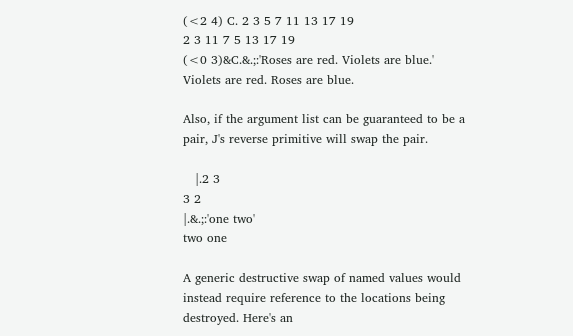(<2 4) C. 2 3 5 7 11 13 17 19
2 3 11 7 5 13 17 19
(<0 3)&C.&.;:'Roses are red. Violets are blue.'
Violets are red. Roses are blue.

Also, if the argument list can be guaranteed to be a pair, J's reverse primitive will swap the pair.

   |.2 3
3 2
|.&.;:'one two'
two one

A generic destructive swap of named values would instead require reference to the locations being destroyed. Here's an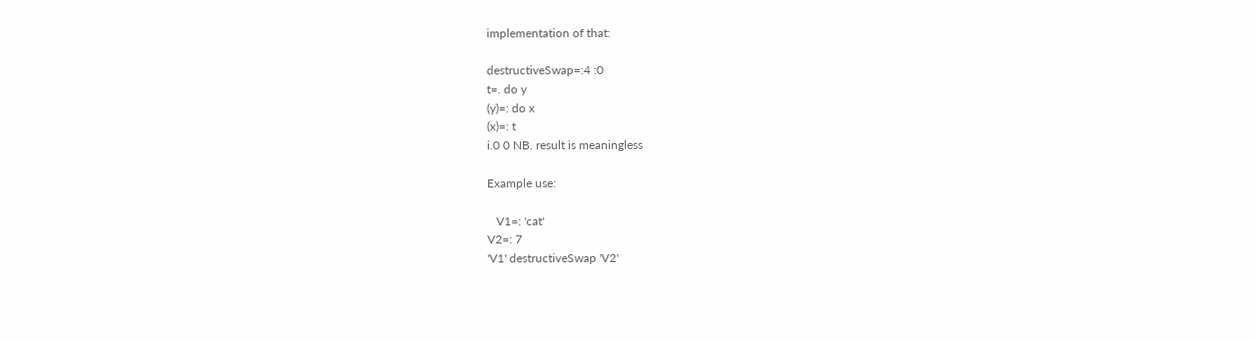implementation of that:

destructiveSwap=:4 :0
t=. do y
(y)=: do x
(x)=: t
i.0 0 NB. result is meaningless

Example use:

   V1=: 'cat'
V2=: 7
'V1' destructiveSwap 'V2'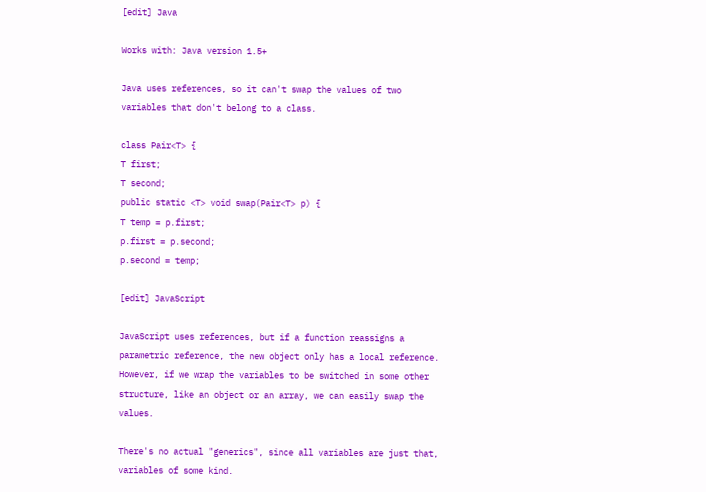[edit] Java

Works with: Java version 1.5+

Java uses references, so it can't swap the values of two variables that don't belong to a class.

class Pair<T> {
T first;
T second;
public static <T> void swap(Pair<T> p) {
T temp = p.first;
p.first = p.second;
p.second = temp;

[edit] JavaScript

JavaScript uses references, but if a function reassigns a parametric reference, the new object only has a local reference. However, if we wrap the variables to be switched in some other structure, like an object or an array, we can easily swap the values.

There's no actual "generics", since all variables are just that, variables of some kind.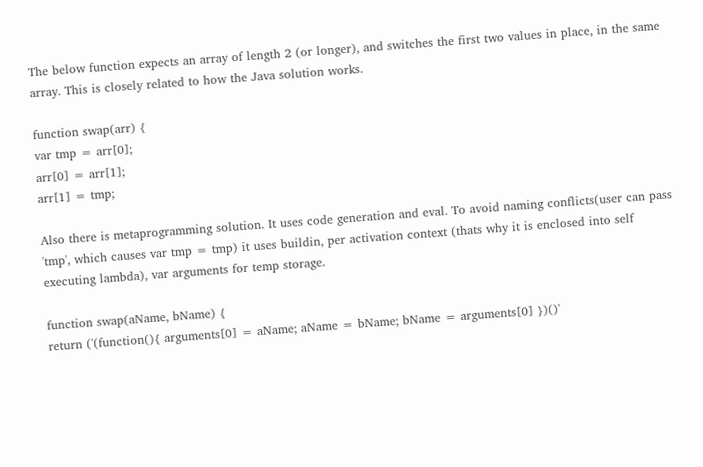The below function expects an array of length 2 (or longer), and switches the first two values in place, in the same array. This is closely related to how the Java solution works.

function swap(arr) {
var tmp = arr[0];
arr[0] = arr[1];
arr[1] = tmp;

Also there is metaprogramming solution. It uses code generation and eval. To avoid naming conflicts(user can pass 'tmp', which causes var tmp = tmp) it uses buildin, per activation context (thats why it is enclosed into self executing lambda), var arguments for temp storage.

function swap(aName, bName) {
return ('(function(){ arguments[0] = aName; aName = bName; bName = arguments[0] })()'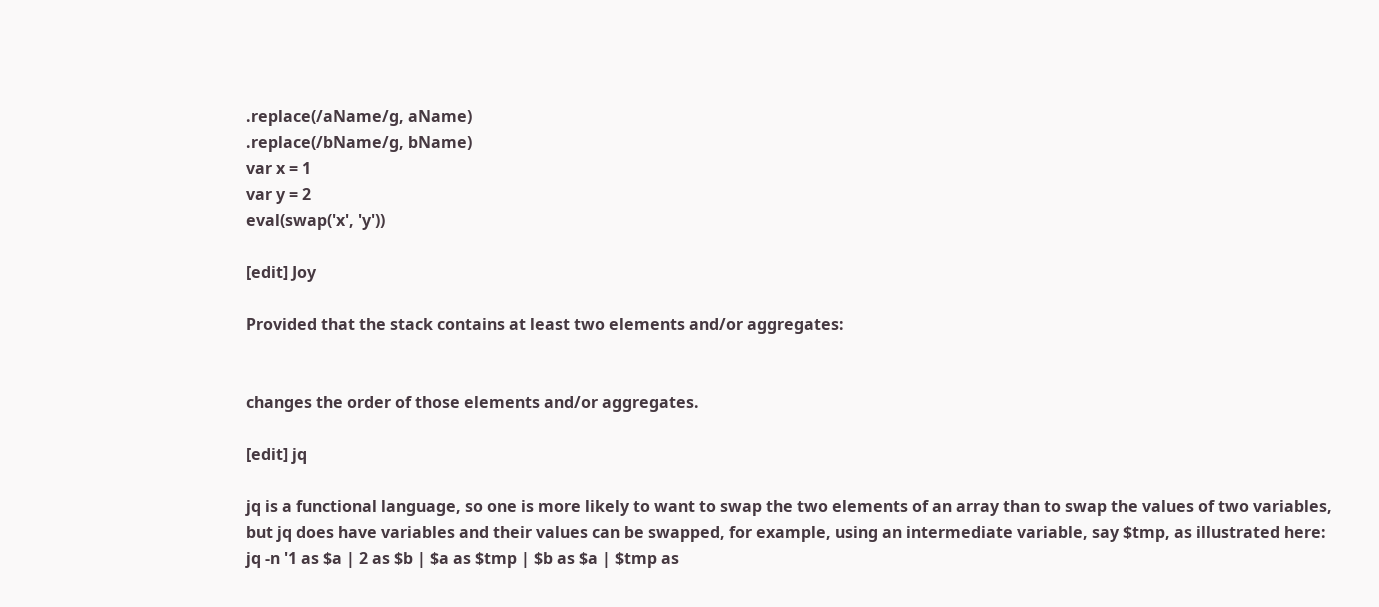.replace(/aName/g, aName)
.replace(/bName/g, bName)
var x = 1
var y = 2
eval(swap('x', 'y'))

[edit] Joy

Provided that the stack contains at least two elements and/or aggregates:


changes the order of those elements and/or aggregates.

[edit] jq

jq is a functional language, so one is more likely to want to swap the two elements of an array than to swap the values of two variables, but jq does have variables and their values can be swapped, for example, using an intermediate variable, say $tmp, as illustrated here:
jq -n '1 as $a | 2 as $b | $a as $tmp | $b as $a | $tmp as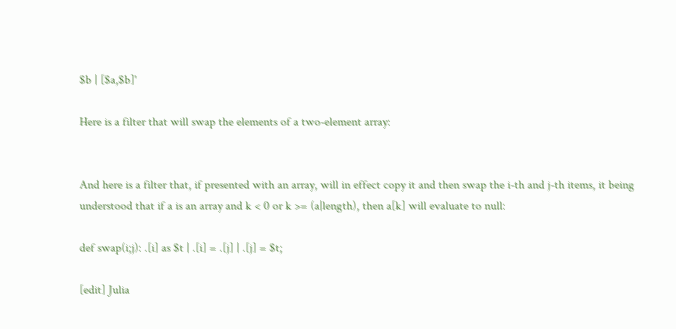$b | [$a,$b]'

Here is a filter that will swap the elements of a two-element array:


And here is a filter that, if presented with an array, will in effect copy it and then swap the i-th and j-th items, it being understood that if a is an array and k < 0 or k >= (a|length), then a[k] will evaluate to null:

def swap(i;j): .[i] as $t | .[i] = .[j] | .[j] = $t;

[edit] Julia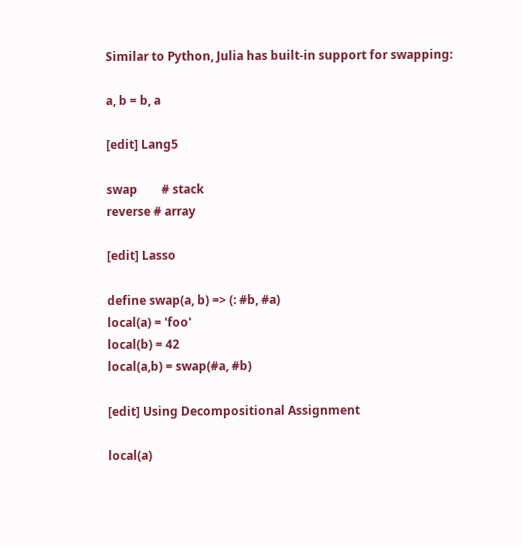Similar to Python, Julia has built-in support for swapping:

a, b = b, a

[edit] Lang5

swap        # stack
reverse # array

[edit] Lasso

define swap(a, b) => (: #b, #a)
local(a) = 'foo'
local(b) = 42
local(a,b) = swap(#a, #b)

[edit] Using Decompositional Assignment

local(a)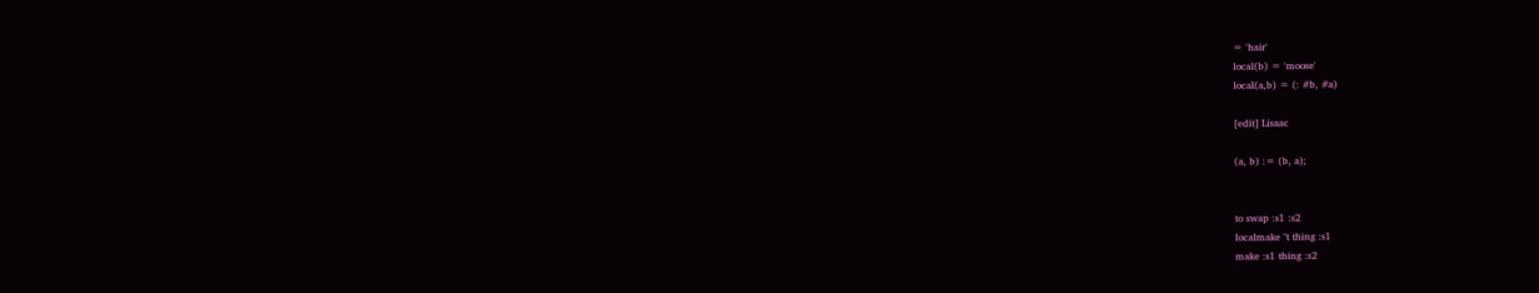= 'hair'
local(b) = 'moose'
local(a,b) = (: #b, #a)

[edit] Lisaac

(a, b) := (b, a);


to swap :s1 :s2
localmake "t thing :s1
make :s1 thing :s2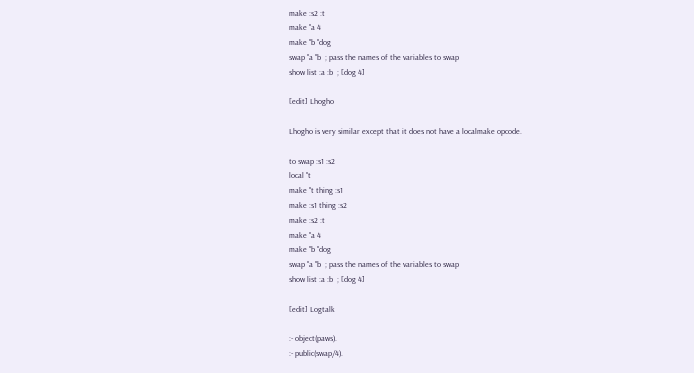make :s2 :t
make "a 4
make "b "dog
swap "a "b  ; pass the names of the variables to swap
show list :a :b  ; [dog 4]

[edit] Lhogho

Lhogho is very similar except that it does not have a localmake opcode.

to swap :s1 :s2
local "t
make "t thing :s1
make :s1 thing :s2
make :s2 :t
make "a 4
make "b "dog
swap "a "b  ; pass the names of the variables to swap
show list :a :b  ; [dog 4]

[edit] Logtalk

:- object(paws).
:- public(swap/4).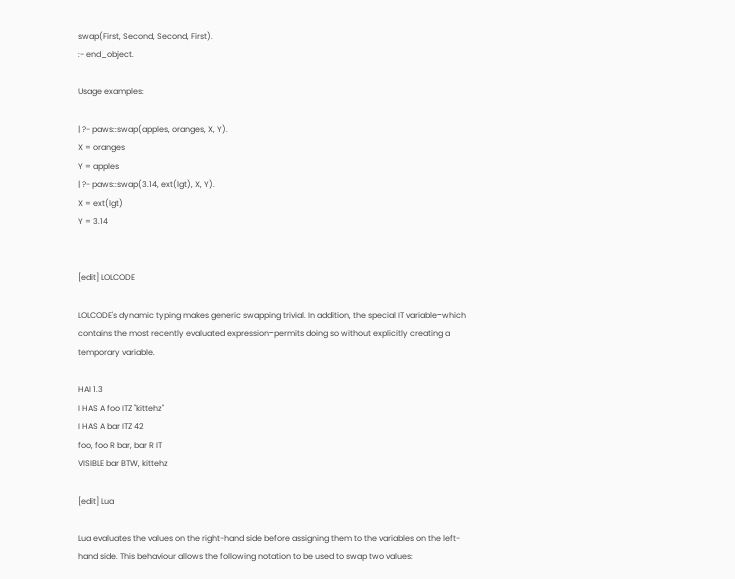swap(First, Second, Second, First).
:- end_object.

Usage examples:

| ?- paws::swap(apples, oranges, X, Y).
X = oranges
Y = apples
| ?- paws::swap(3.14, ext(lgt), X, Y).
X = ext(lgt)
Y = 3.14


[edit] LOLCODE

LOLCODE's dynamic typing makes generic swapping trivial. In addition, the special IT variable‒which contains the most recently evaluated expression‒permits doing so without explicitly creating a temporary variable.

HAI 1.3
I HAS A foo ITZ "kittehz"
I HAS A bar ITZ 42
foo, foo R bar, bar R IT
VISIBLE bar BTW, kittehz

[edit] Lua

Lua evaluates the values on the right-hand side before assigning them to the variables on the left-hand side. This behaviour allows the following notation to be used to swap two values: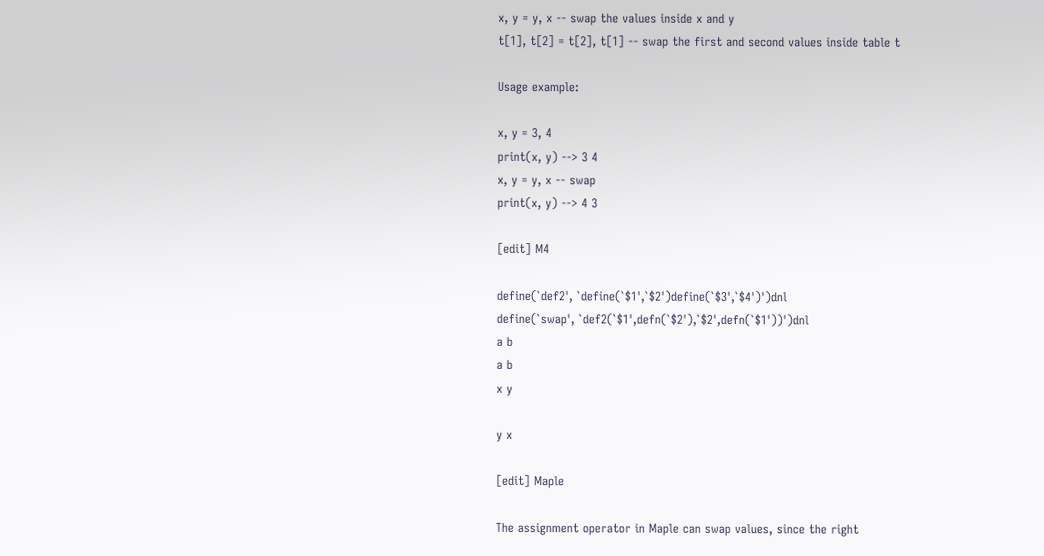x, y = y, x -- swap the values inside x and y
t[1], t[2] = t[2], t[1] -- swap the first and second values inside table t

Usage example:

x, y = 3, 4
print(x, y) --> 3 4
x, y = y, x -- swap
print(x, y) --> 4 3

[edit] M4

define(`def2', `define(`$1',`$2')define(`$3',`$4')')dnl
define(`swap', `def2(`$1',defn(`$2'),`$2',defn(`$1'))')dnl
a b
a b
x y

y x

[edit] Maple

The assignment operator in Maple can swap values, since the right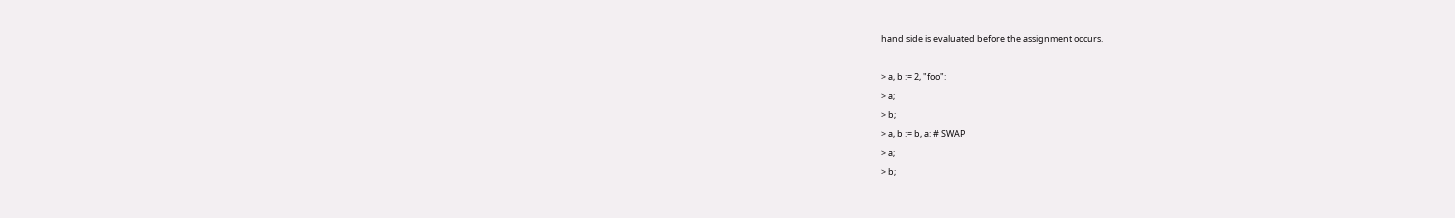hand side is evaluated before the assignment occurs.

> a, b := 2, "foo":
> a;
> b;
> a, b := b, a: # SWAP
> a;
> b;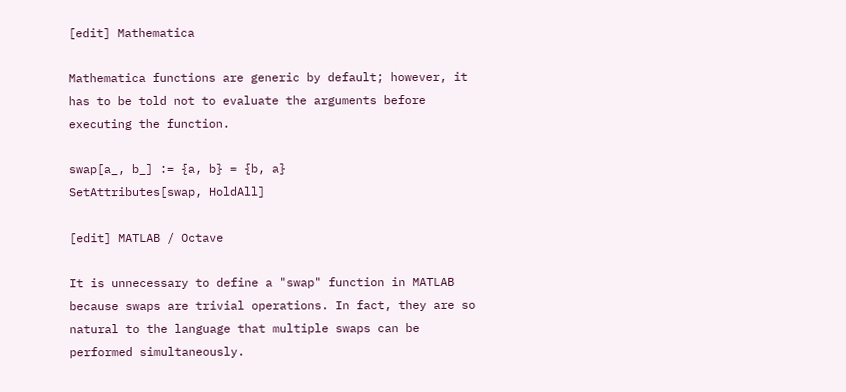[edit] Mathematica

Mathematica functions are generic by default; however, it has to be told not to evaluate the arguments before executing the function.

swap[a_, b_] := {a, b} = {b, a}
SetAttributes[swap, HoldAll]

[edit] MATLAB / Octave

It is unnecessary to define a "swap" function in MATLAB because swaps are trivial operations. In fact, they are so natural to the language that multiple swaps can be performed simultaneously.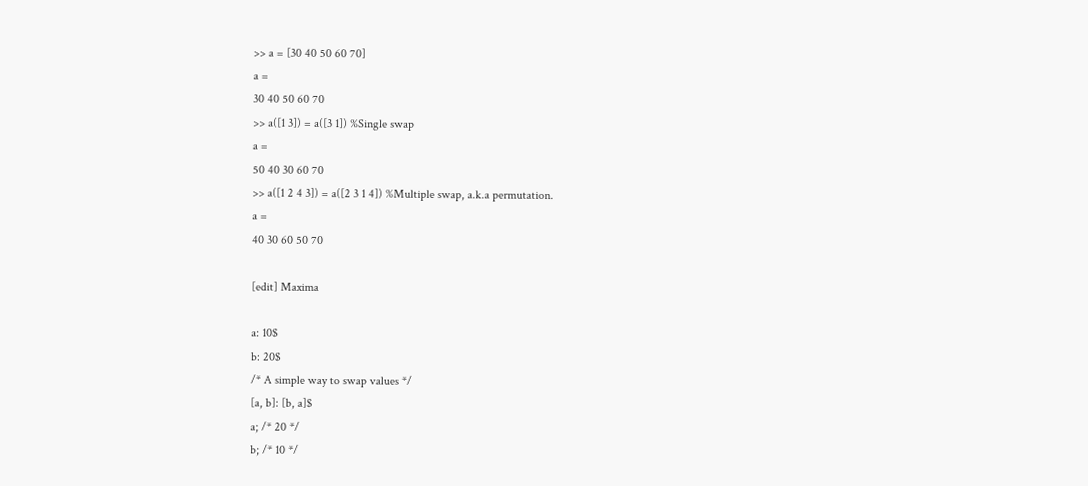>> a = [30 40 50 60 70]
a =
30 40 50 60 70
>> a([1 3]) = a([3 1]) %Single swap
a =
50 40 30 60 70
>> a([1 2 4 3]) = a([2 3 1 4]) %Multiple swap, a.k.a permutation.
a =
40 30 60 50 70

[edit] Maxima

a: 10$
b: 20$
/* A simple way to swap values */
[a, b]: [b, a]$
a; /* 20 */
b; /* 10 */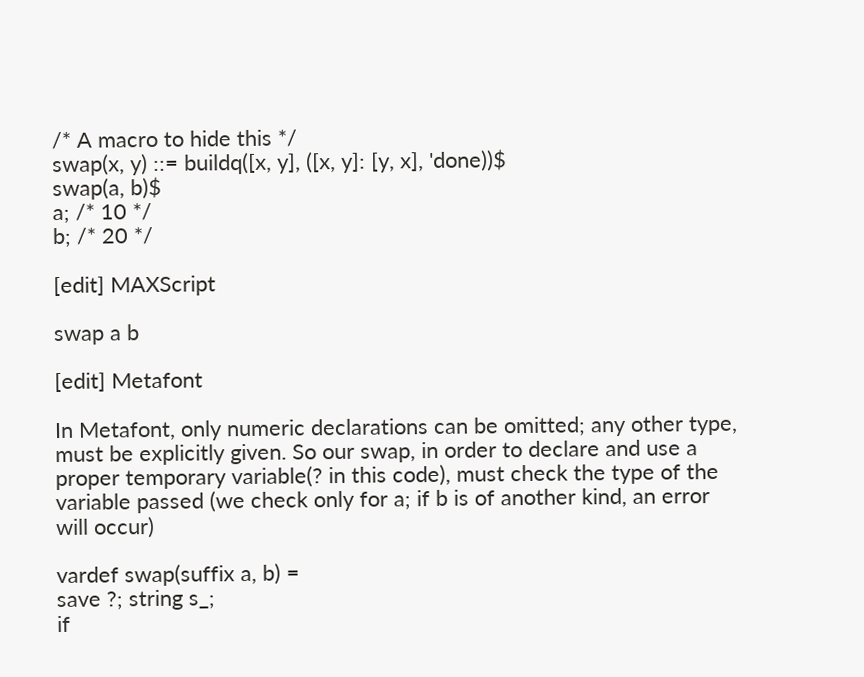/* A macro to hide this */
swap(x, y) ::= buildq([x, y], ([x, y]: [y, x], 'done))$
swap(a, b)$
a; /* 10 */
b; /* 20 */

[edit] MAXScript

swap a b

[edit] Metafont

In Metafont, only numeric declarations can be omitted; any other type, must be explicitly given. So our swap, in order to declare and use a proper temporary variable(? in this code), must check the type of the variable passed (we check only for a; if b is of another kind, an error will occur)

vardef swap(suffix a, b) =
save ?; string s_;
if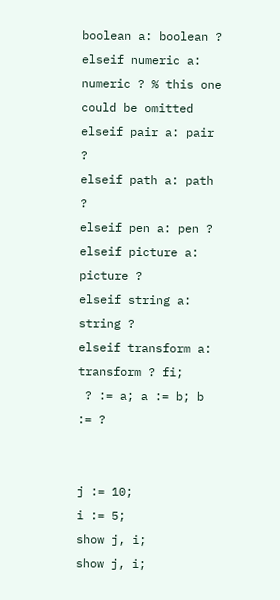boolean a: boolean ?
elseif numeric a: numeric ? % this one could be omitted
elseif pair a: pair ?
elseif path a: path ?
elseif pen a: pen ?
elseif picture a: picture ?
elseif string a: string ?
elseif transform a: transform ? fi;
 ? := a; a := b; b := ?


j := 10;
i := 5;
show j, i;
show j, i;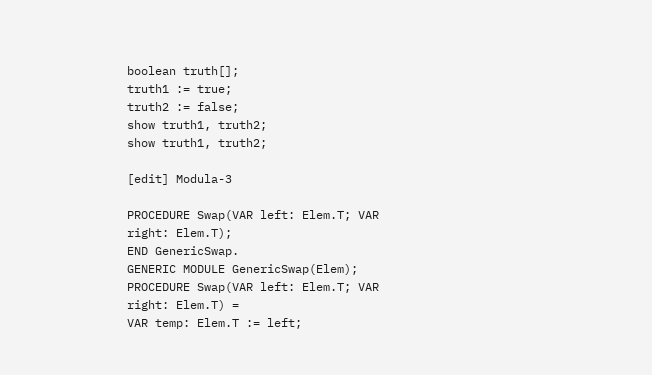boolean truth[];
truth1 := true;
truth2 := false;
show truth1, truth2;
show truth1, truth2;

[edit] Modula-3

PROCEDURE Swap(VAR left: Elem.T; VAR right: Elem.T);
END GenericSwap.
GENERIC MODULE GenericSwap(Elem);
PROCEDURE Swap(VAR left: Elem.T; VAR right: Elem.T) =
VAR temp: Elem.T := left;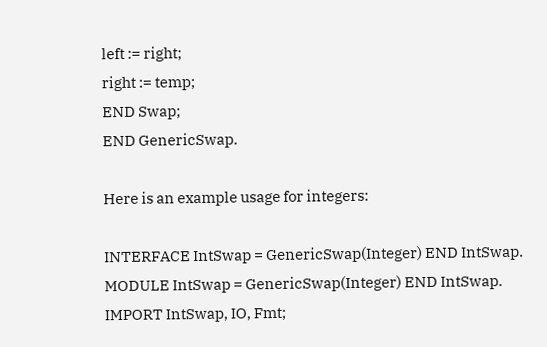left := right;
right := temp;
END Swap;
END GenericSwap.

Here is an example usage for integers:

INTERFACE IntSwap = GenericSwap(Integer) END IntSwap.
MODULE IntSwap = GenericSwap(Integer) END IntSwap.
IMPORT IntSwap, IO, Fmt;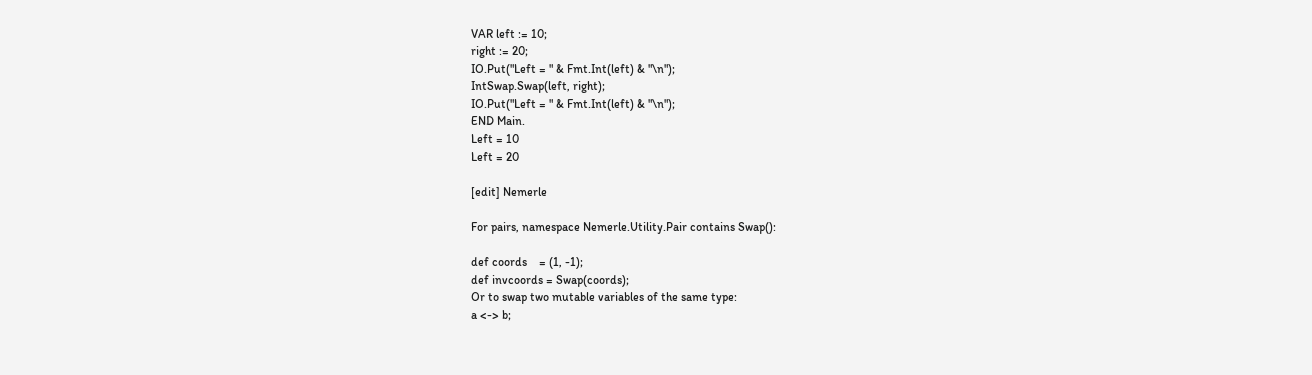VAR left := 10;
right := 20;
IO.Put("Left = " & Fmt.Int(left) & "\n");
IntSwap.Swap(left, right);
IO.Put("Left = " & Fmt.Int(left) & "\n");
END Main.
Left = 10
Left = 20

[edit] Nemerle

For pairs, namespace Nemerle.Utility.Pair contains Swap():

def coords    = (1, -1);
def invcoords = Swap(coords);
Or to swap two mutable variables of the same type:
a <-> b;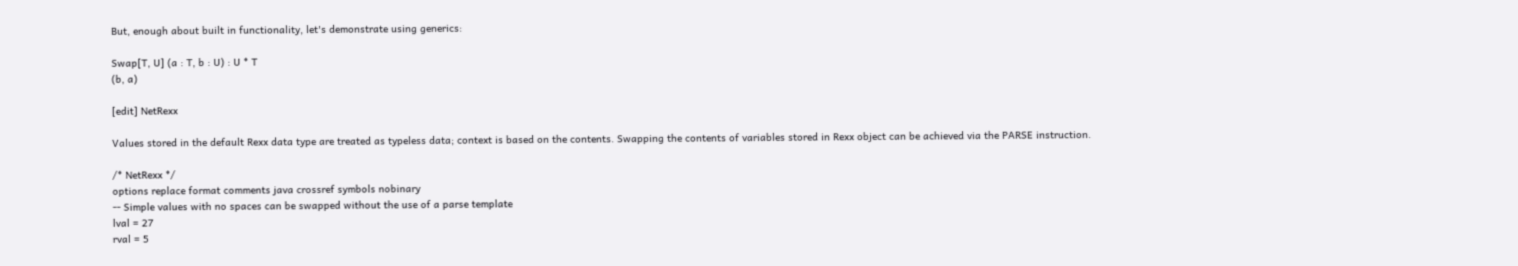But, enough about built in functionality, let's demonstrate using generics:

Swap[T, U] (a : T, b : U) : U * T
(b, a)

[edit] NetRexx

Values stored in the default Rexx data type are treated as typeless data; context is based on the contents. Swapping the contents of variables stored in Rexx object can be achieved via the PARSE instruction.

/* NetRexx */
options replace format comments java crossref symbols nobinary
-- Simple values with no spaces can be swapped without the use of a parse template
lval = 27
rval = 5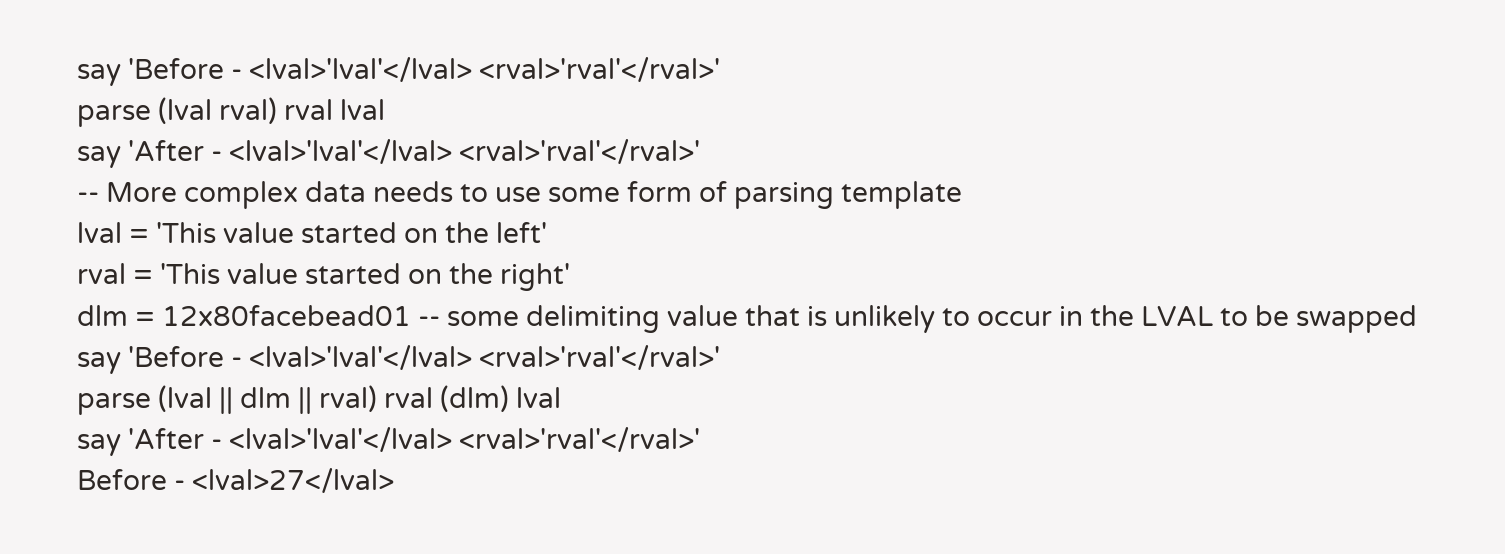say 'Before - <lval>'lval'</lval> <rval>'rval'</rval>'
parse (lval rval) rval lval
say 'After - <lval>'lval'</lval> <rval>'rval'</rval>'
-- More complex data needs to use some form of parsing template
lval = 'This value started on the left'
rval = 'This value started on the right'
dlm = 12x80facebead01 -- some delimiting value that is unlikely to occur in the LVAL to be swapped
say 'Before - <lval>'lval'</lval> <rval>'rval'</rval>'
parse (lval || dlm || rval) rval (dlm) lval
say 'After - <lval>'lval'</lval> <rval>'rval'</rval>'
Before - <lval>27</lval>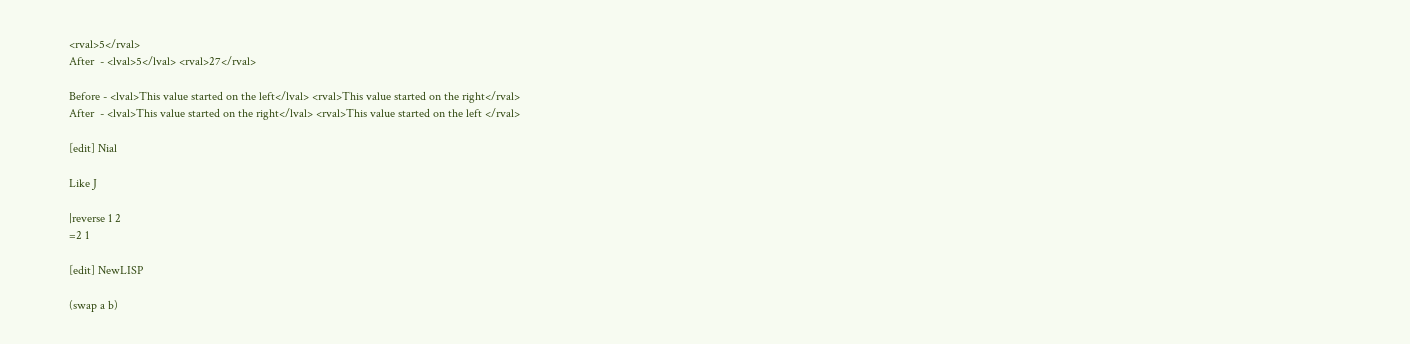<rval>5</rval>
After  - <lval>5</lval> <rval>27</rval>

Before - <lval>This value started on the left</lval> <rval>This value started on the right</rval>
After  - <lval>This value started on the right</lval> <rval>This value started on the left </rval>

[edit] Nial

Like J

|reverse 1 2
=2 1

[edit] NewLISP

(swap a b)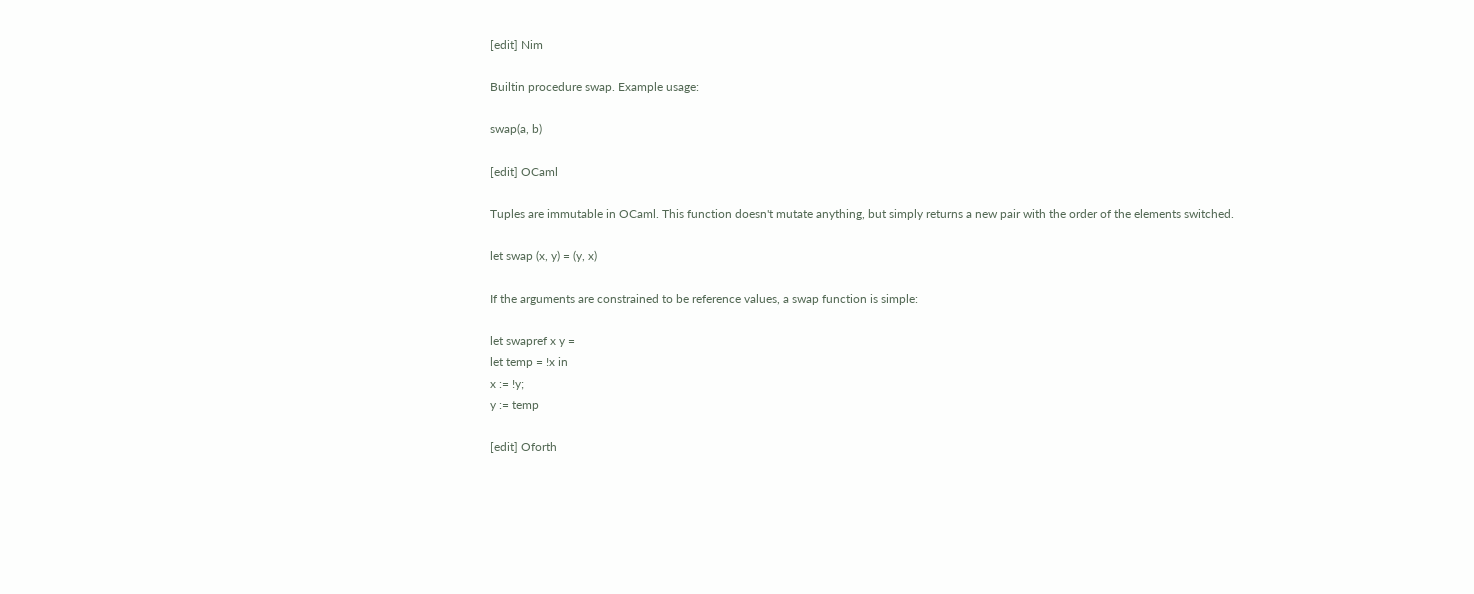[edit] Nim

Builtin procedure swap. Example usage:

swap(a, b)

[edit] OCaml

Tuples are immutable in OCaml. This function doesn't mutate anything, but simply returns a new pair with the order of the elements switched.

let swap (x, y) = (y, x)

If the arguments are constrained to be reference values, a swap function is simple:

let swapref x y =
let temp = !x in
x := !y;
y := temp

[edit] Oforth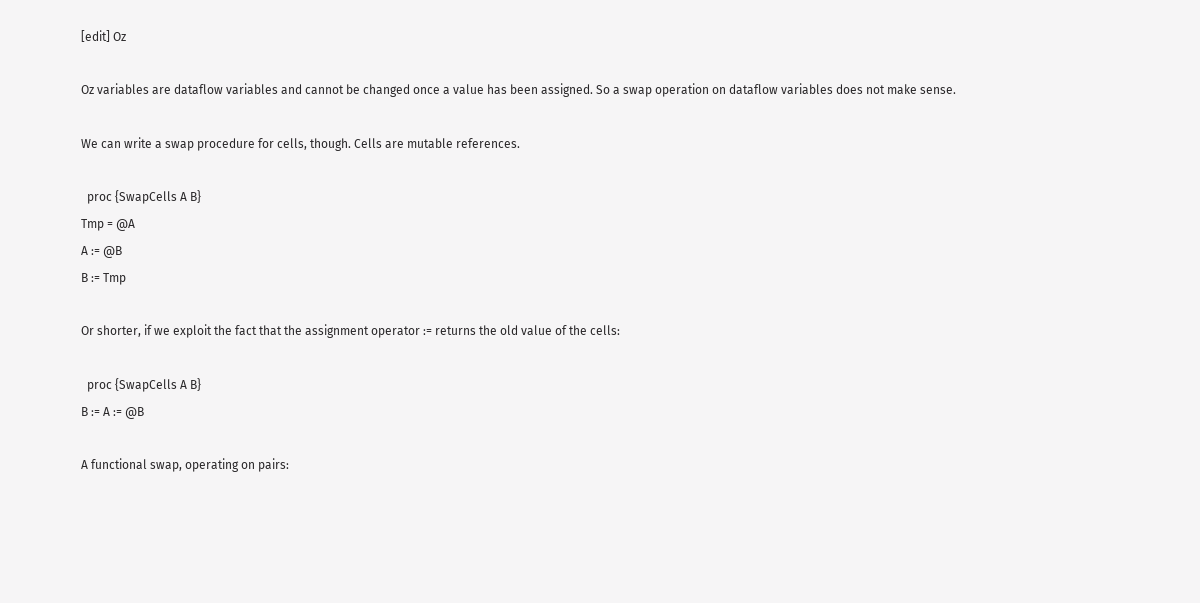[edit] Oz

Oz variables are dataflow variables and cannot be changed once a value has been assigned. So a swap operation on dataflow variables does not make sense.

We can write a swap procedure for cells, though. Cells are mutable references.

  proc {SwapCells A B}
Tmp = @A
A := @B
B := Tmp

Or shorter, if we exploit the fact that the assignment operator := returns the old value of the cells:

  proc {SwapCells A B}
B := A := @B

A functional swap, operating on pairs: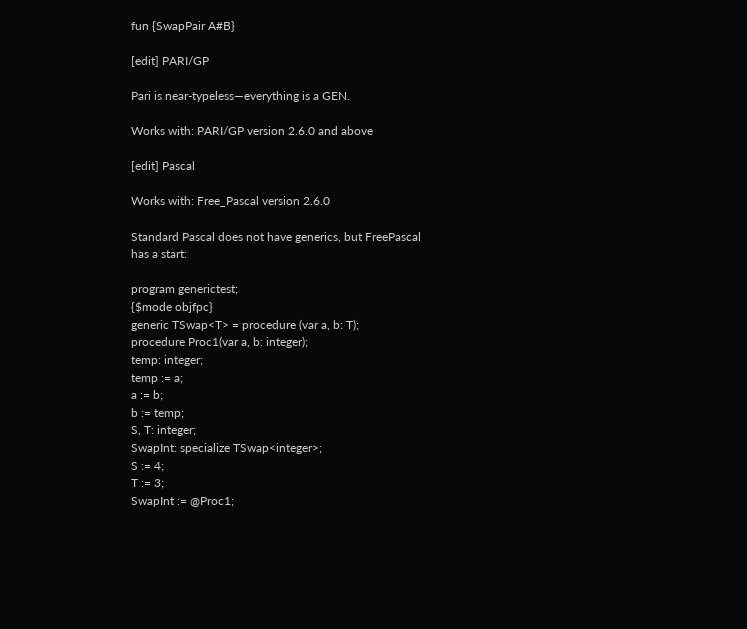fun {SwapPair A#B}

[edit] PARI/GP

Pari is near-typeless—everything is a GEN.

Works with: PARI/GP version 2.6.0 and above

[edit] Pascal

Works with: Free_Pascal version 2.6.0

Standard Pascal does not have generics, but FreePascal has a start:

program generictest;
{$mode objfpc}
generic TSwap<T> = procedure (var a, b: T);
procedure Proc1(var a, b: integer);
temp: integer;
temp := a;
a := b;
b := temp;
S, T: integer;
SwapInt: specialize TSwap<integer>;
S := 4;
T := 3;
SwapInt := @Proc1;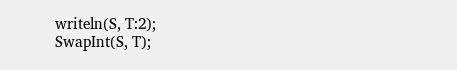writeln(S, T:2);
SwapInt(S, T);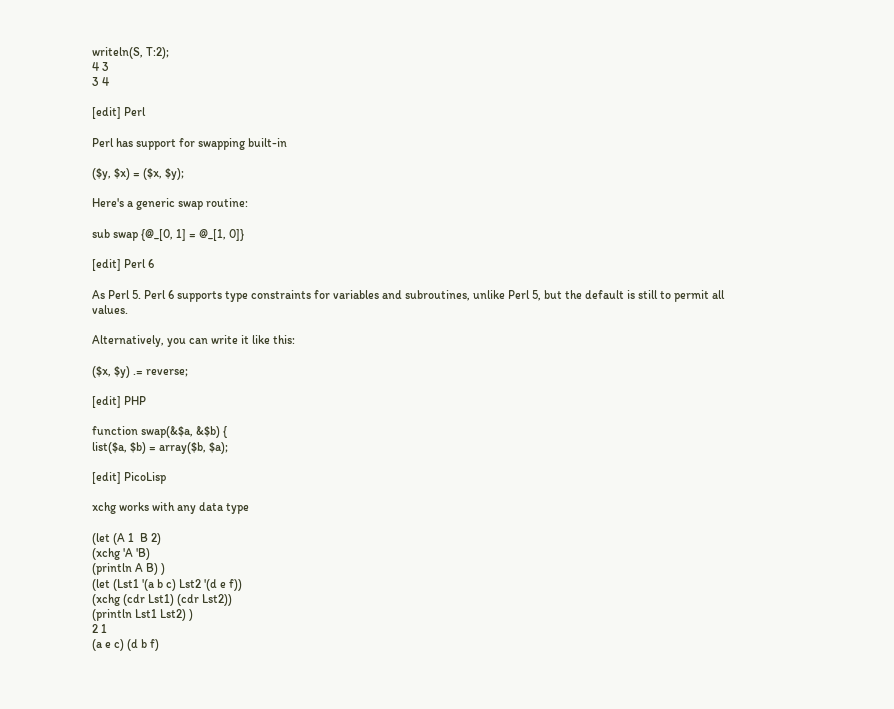writeln(S, T:2);
4 3
3 4

[edit] Perl

Perl has support for swapping built-in

($y, $x) = ($x, $y);

Here's a generic swap routine:

sub swap {@_[0, 1] = @_[1, 0]}

[edit] Perl 6

As Perl 5. Perl 6 supports type constraints for variables and subroutines, unlike Perl 5, but the default is still to permit all values.

Alternatively, you can write it like this:

($x, $y) .= reverse;

[edit] PHP

function swap(&$a, &$b) {
list($a, $b) = array($b, $a);

[edit] PicoLisp

xchg works with any data type

(let (A 1  B 2)
(xchg 'A 'B)
(println A B) )
(let (Lst1 '(a b c) Lst2 '(d e f))
(xchg (cdr Lst1) (cdr Lst2))
(println Lst1 Lst2) )
2 1
(a e c) (d b f)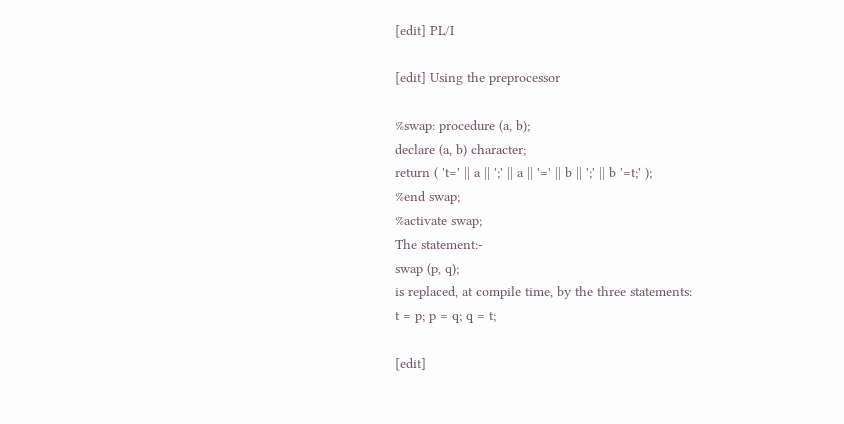[edit] PL/I

[edit] Using the preprocessor

%swap: procedure (a, b);
declare (a, b) character;
return ( 't=' || a || ';' || a || '=' || b || ';' || b '=t;' );
%end swap;
%activate swap;
The statement:-
swap (p, q);
is replaced, at compile time, by the three statements:
t = p; p = q; q = t;

[edit]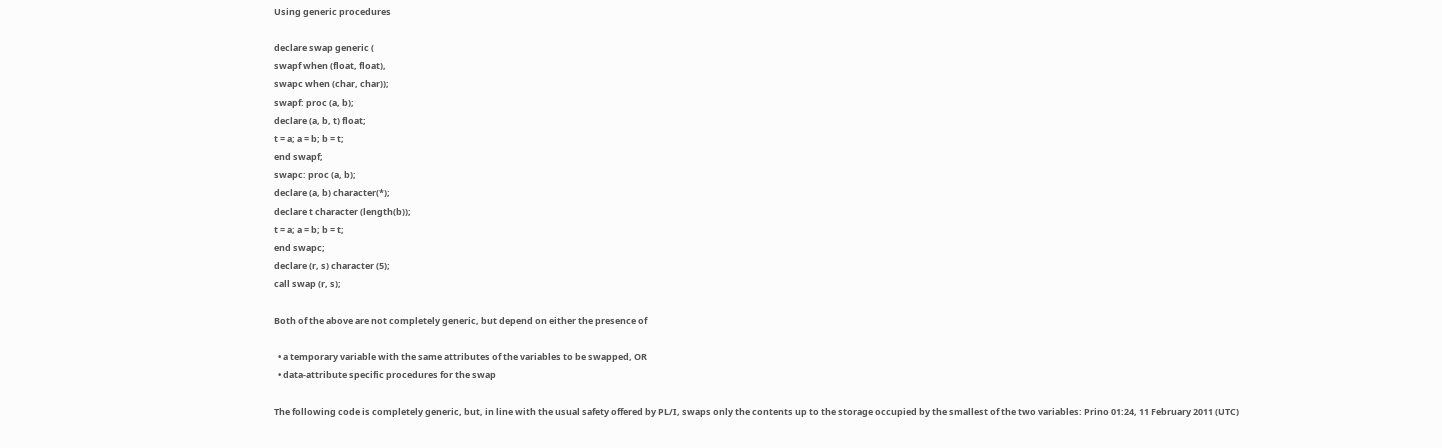Using generic procedures

declare swap generic (
swapf when (float, float),
swapc when (char, char));
swapf: proc (a, b);
declare (a, b, t) float;
t = a; a = b; b = t;
end swapf;
swapc: proc (a, b);
declare (a, b) character(*);
declare t character (length(b));
t = a; a = b; b = t;
end swapc;
declare (r, s) character (5);
call swap (r, s);

Both of the above are not completely generic, but depend on either the presence of

  • a temporary variable with the same attributes of the variables to be swapped, OR
  • data-attribute specific procedures for the swap

The following code is completely generic, but, in line with the usual safety offered by PL/I, swaps only the contents up to the storage occupied by the smallest of the two variables: Prino 01:24, 11 February 2011 (UTC)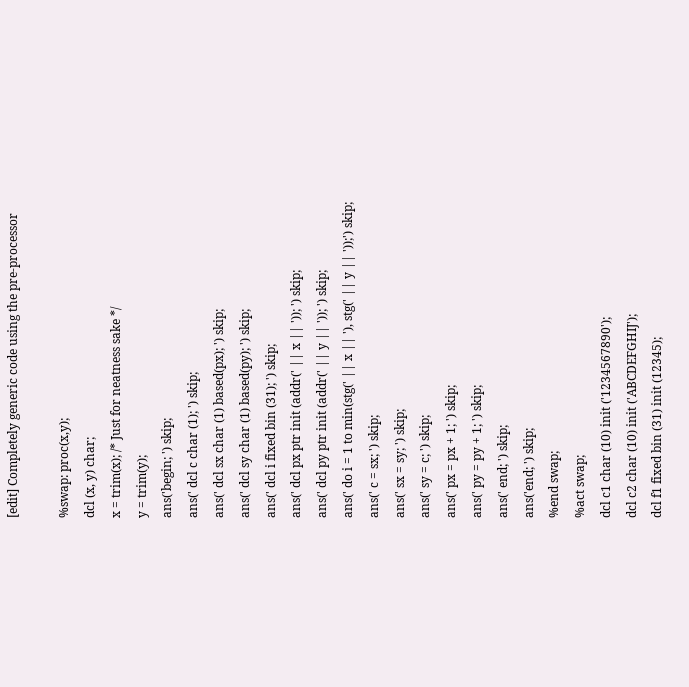[edit] Completely generic code using the pre-processor

%swap: proc(x,y);
dcl (x, y) char;
x = trim(x); /* Just for neatness sake */
y = trim(y);
ans('begin; ') skip;
ans(' dcl c char (1); ') skip;
ans(' dcl sx char (1) based(px); ') skip;
ans(' dcl sy char (1) based(py); ') skip;
ans(' dcl i fixed bin (31); ') skip;
ans(' dcl px ptr init (addr(' || x || ')); ') skip;
ans(' dcl py ptr init (addr(' || y || ')); ') skip;
ans(' do i = 1 to min(stg(' || x || '), stg(' || y || '));') skip;
ans(' c = sx; ') skip;
ans(' sx = sy; ') skip;
ans(' sy = c; ') skip;
ans(' px = px + 1; ') skip;
ans(' py = py + 1; ') skip;
ans(' end; ') skip;
ans('end; ') skip;
%end swap;
%act swap;
dcl c1 char (10) init ('1234567890');
dcl c2 char (10) init ('ABCDEFGHIJ');
dcl f1 fixed bin (31) init (12345);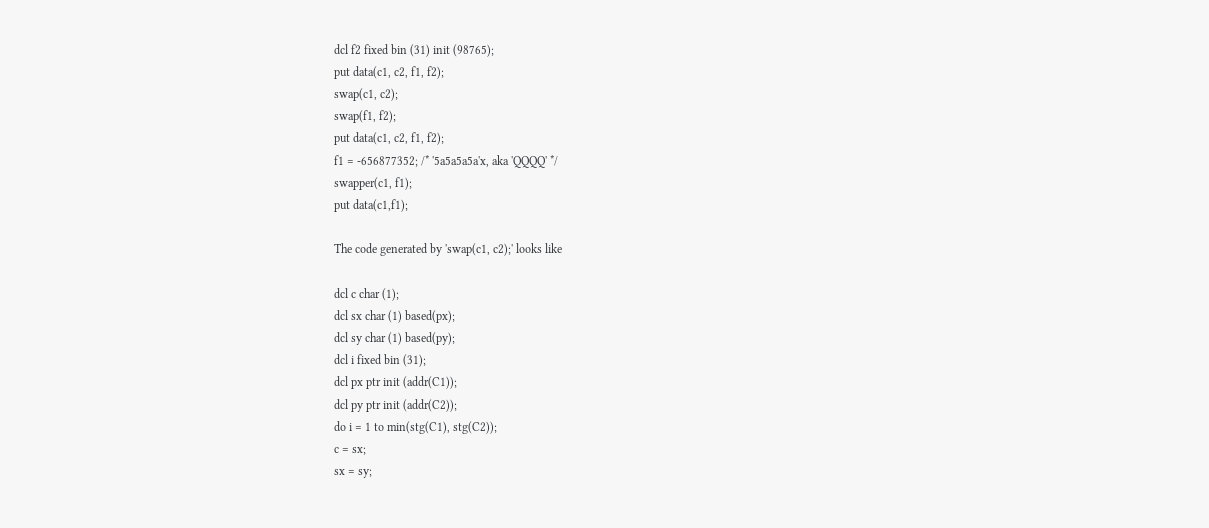dcl f2 fixed bin (31) init (98765);
put data(c1, c2, f1, f2);
swap(c1, c2);
swap(f1, f2);
put data(c1, c2, f1, f2);
f1 = -656877352; /* '5a5a5a5a'x, aka 'QQQQ' */
swapper(c1, f1);
put data(c1,f1);

The code generated by 'swap(c1, c2);' looks like

dcl c char (1);
dcl sx char (1) based(px);
dcl sy char (1) based(py);
dcl i fixed bin (31);
dcl px ptr init (addr(C1));
dcl py ptr init (addr(C2));
do i = 1 to min(stg(C1), stg(C2));
c = sx;
sx = sy;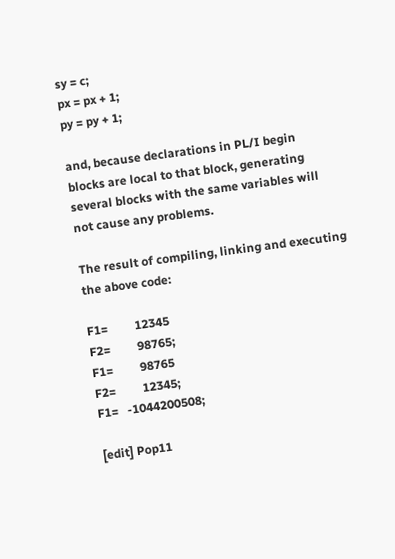sy = c;
px = px + 1;
py = py + 1;

and, because declarations in PL/I begin blocks are local to that block, generating several blocks with the same variables will not cause any problems.

The result of compiling, linking and executing the above code:

F1=         12345
F2=         98765;
F1=         98765
F2=         12345;
F1=   -1044200508;

[edit] Pop11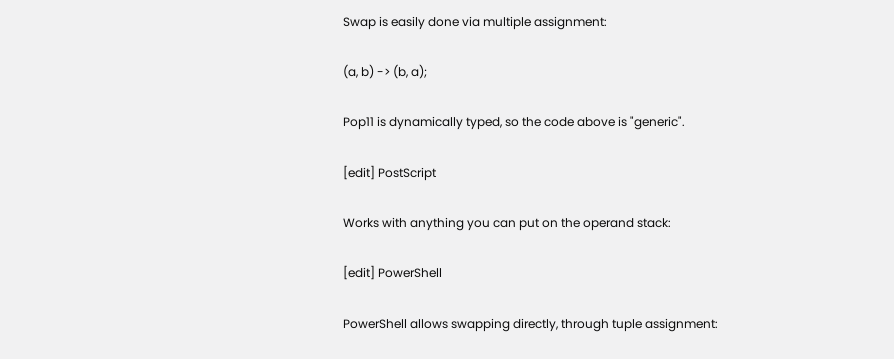Swap is easily done via multiple assignment:

(a, b) -> (b, a);

Pop11 is dynamically typed, so the code above is "generic".

[edit] PostScript

Works with anything you can put on the operand stack:

[edit] PowerShell

PowerShell allows swapping directly, through tuple assignment: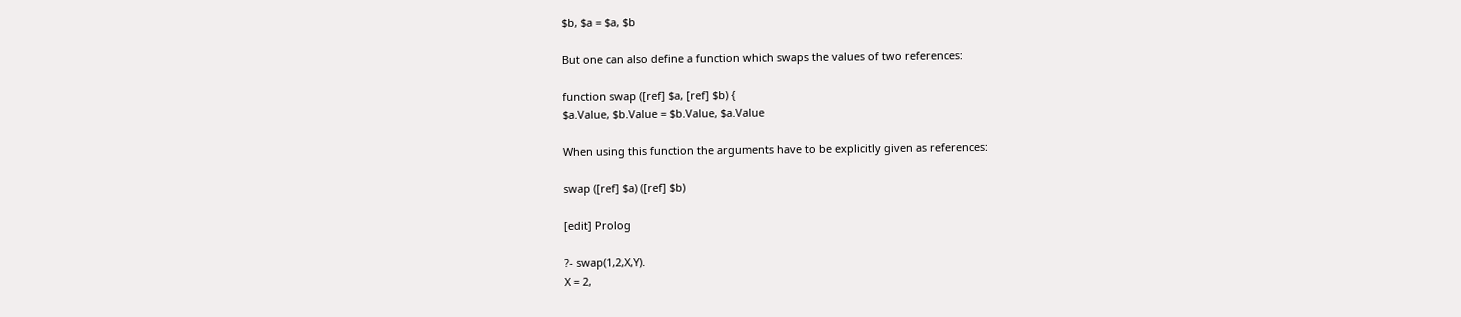$b, $a = $a, $b

But one can also define a function which swaps the values of two references:

function swap ([ref] $a, [ref] $b) {
$a.Value, $b.Value = $b.Value, $a.Value

When using this function the arguments have to be explicitly given as references:

swap ([ref] $a) ([ref] $b)

[edit] Prolog

?- swap(1,2,X,Y).
X = 2,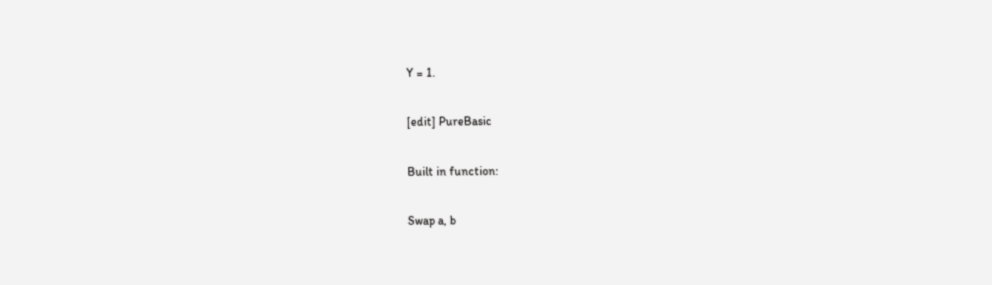Y = 1.

[edit] PureBasic

Built in function:

Swap a, b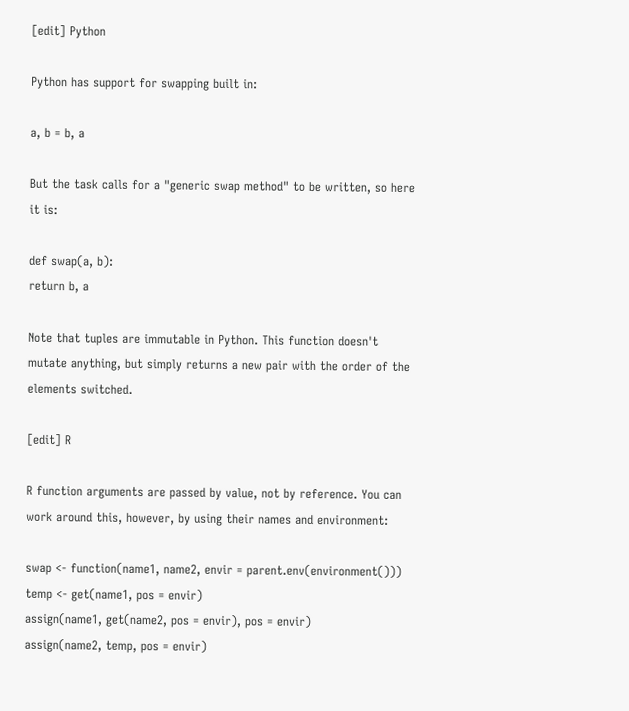[edit] Python

Python has support for swapping built in:

a, b = b, a

But the task calls for a "generic swap method" to be written, so here it is:

def swap(a, b):
return b, a

Note that tuples are immutable in Python. This function doesn't mutate anything, but simply returns a new pair with the order of the elements switched.

[edit] R

R function arguments are passed by value, not by reference. You can work around this, however, by using their names and environment:

swap <- function(name1, name2, envir = parent.env(environment()))
temp <- get(name1, pos = envir)
assign(name1, get(name2, pos = envir), pos = envir)
assign(name2, temp, pos = envir)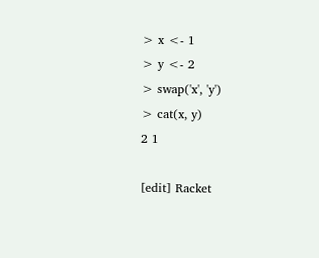> x <- 1
> y <- 2
> swap('x', 'y')
> cat(x, y)
2 1

[edit] Racket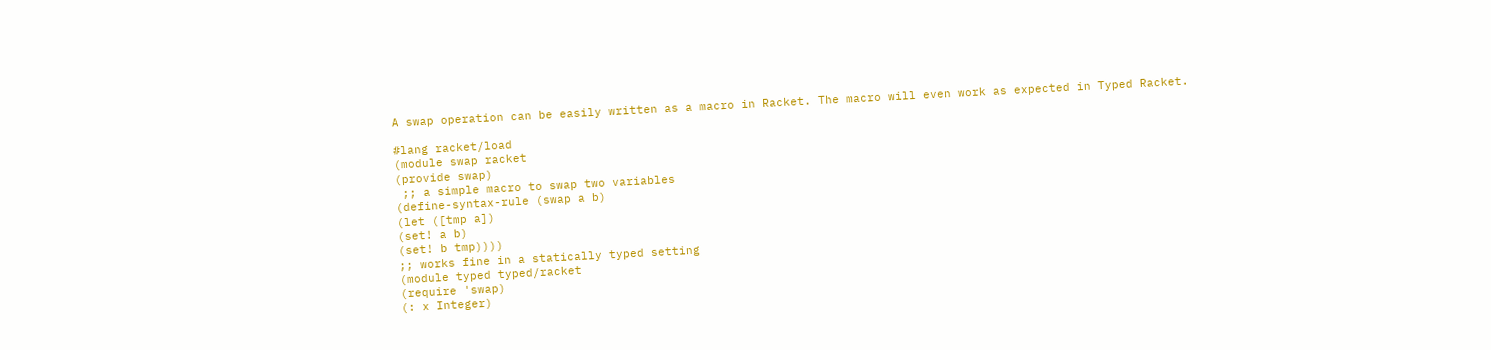A swap operation can be easily written as a macro in Racket. The macro will even work as expected in Typed Racket.

#lang racket/load
(module swap racket
(provide swap)
 ;; a simple macro to swap two variables
(define-syntax-rule (swap a b)
(let ([tmp a])
(set! a b)
(set! b tmp))))
;; works fine in a statically typed setting
(module typed typed/racket
(require 'swap)
(: x Integer)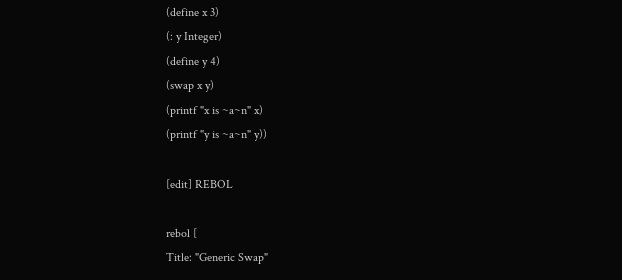(define x 3)
(: y Integer)
(define y 4)
(swap x y)
(printf "x is ~a~n" x)
(printf "y is ~a~n" y))

[edit] REBOL

rebol [
Title: "Generic Swap"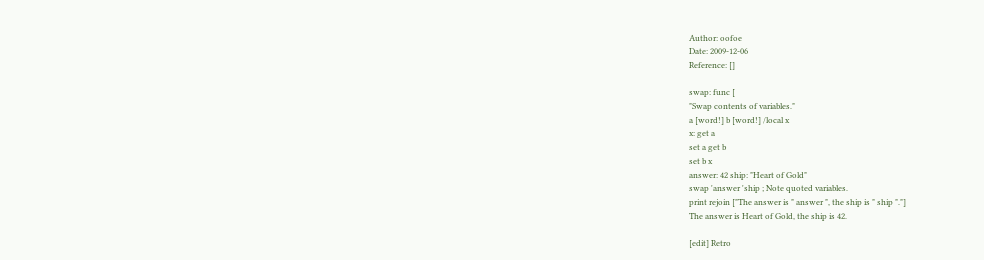Author: oofoe
Date: 2009-12-06
Reference: []

swap: func [
"Swap contents of variables."
a [word!] b [word!] /local x
x: get a
set a get b
set b x
answer: 42 ship: "Heart of Gold"
swap 'answer 'ship ; Note quoted variables.
print rejoin ["The answer is " answer ", the ship is " ship "."]
The answer is Heart of Gold, the ship is 42.

[edit] Retro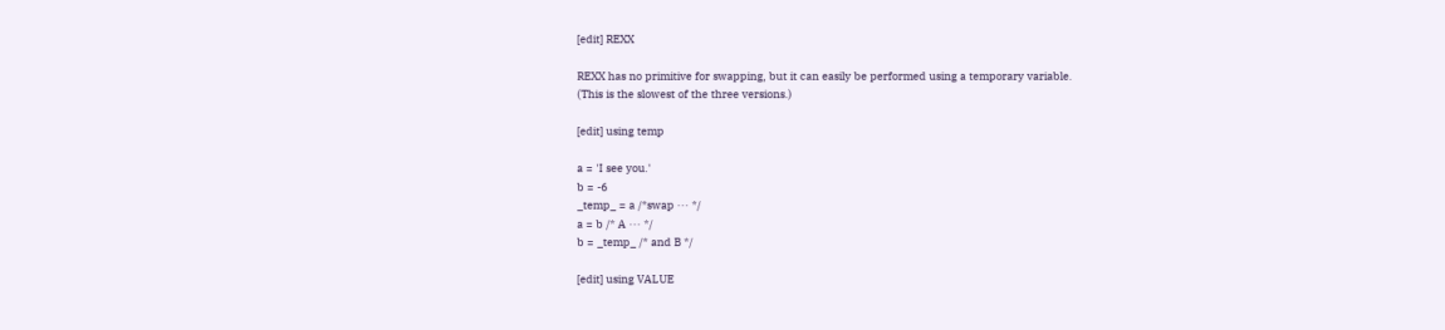[edit] REXX

REXX has no primitive for swapping, but it can easily be performed using a temporary variable.
(This is the slowest of the three versions.)

[edit] using temp

a = 'I see you.'
b = -6
_temp_ = a /*swap ··· */
a = b /* A ··· */
b = _temp_ /* and B */

[edit] using VALUE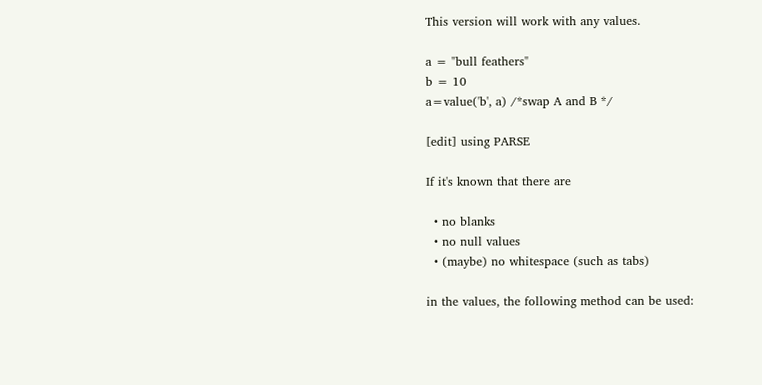This version will work with any values.

a = "bull feathers"
b = 10
a=value('b', a) /*swap A and B */

[edit] using PARSE

If it's known that there are

  • no blanks
  • no null values
  • (maybe) no whitespace (such as tabs)

in the values, the following method can be used: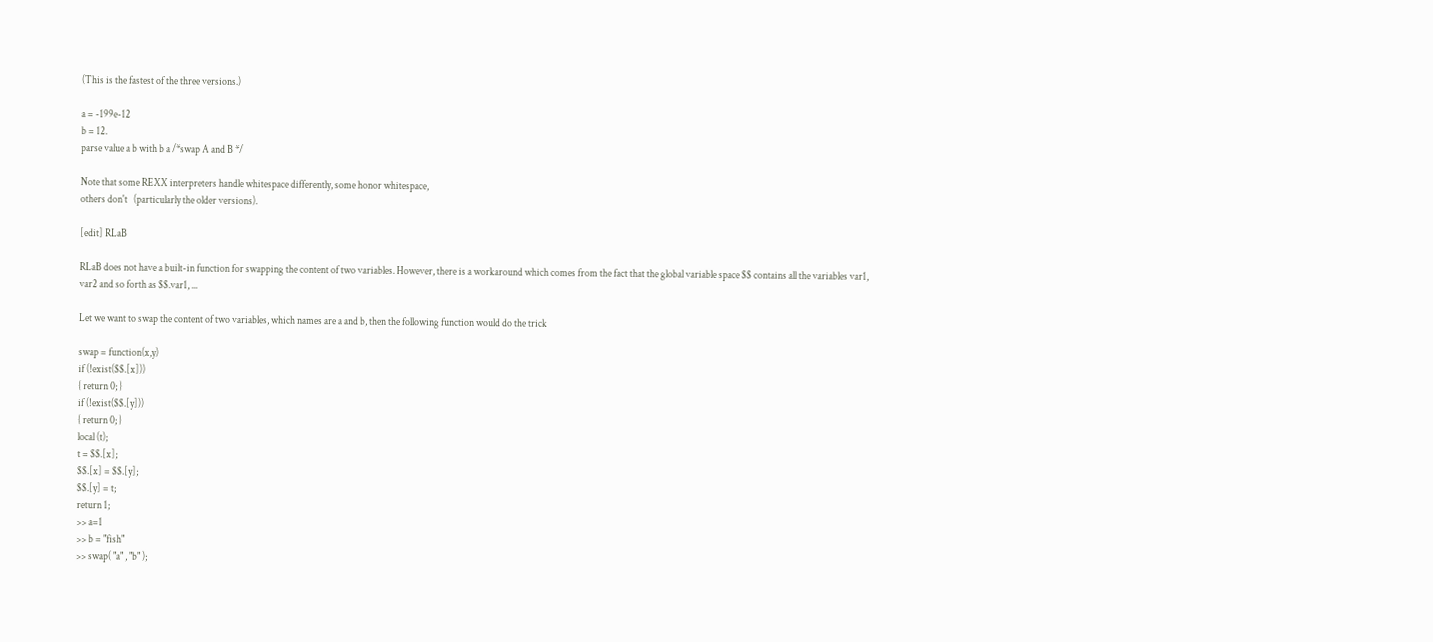(This is the fastest of the three versions.)

a = -199e-12
b = 12.
parse value a b with b a /*swap A and B */

Note that some REXX interpreters handle whitespace differently, some honor whitespace,
others don't   (particularly the older versions).

[edit] RLaB

RLaB does not have a built-in function for swapping the content of two variables. However, there is a workaround which comes from the fact that the global variable space $$ contains all the variables var1, var2 and so forth as $$.var1, ...

Let we want to swap the content of two variables, which names are a and b, then the following function would do the trick

swap = function(x,y)
if (!exist($$.[x]))
{ return 0; }
if (!exist($$.[y]))
{ return 0; }
local (t);
t = $$.[x];
$$.[x] = $$.[y];
$$.[y] = t;
return 1;
>> a=1
>> b = "fish"
>> swap( "a" , "b" );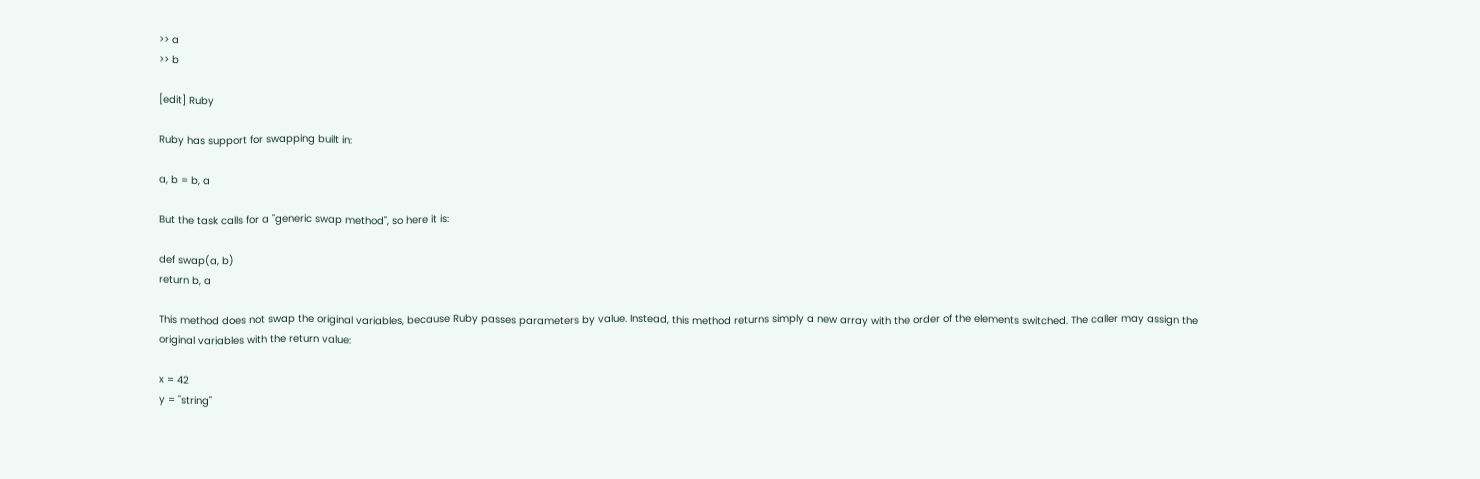>> a
>> b

[edit] Ruby

Ruby has support for swapping built in:

a, b = b, a

But the task calls for a "generic swap method", so here it is:

def swap(a, b)
return b, a

This method does not swap the original variables, because Ruby passes parameters by value. Instead, this method returns simply a new array with the order of the elements switched. The caller may assign the original variables with the return value:

x = 42
y = "string"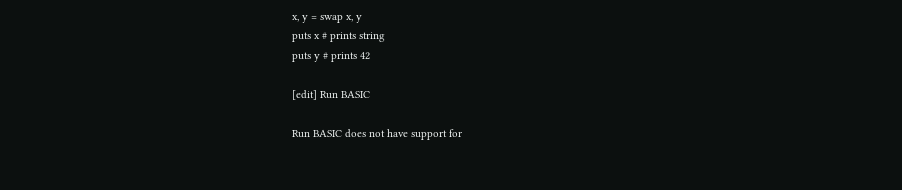x, y = swap x, y
puts x # prints string
puts y # prints 42

[edit] Run BASIC

Run BASIC does not have support for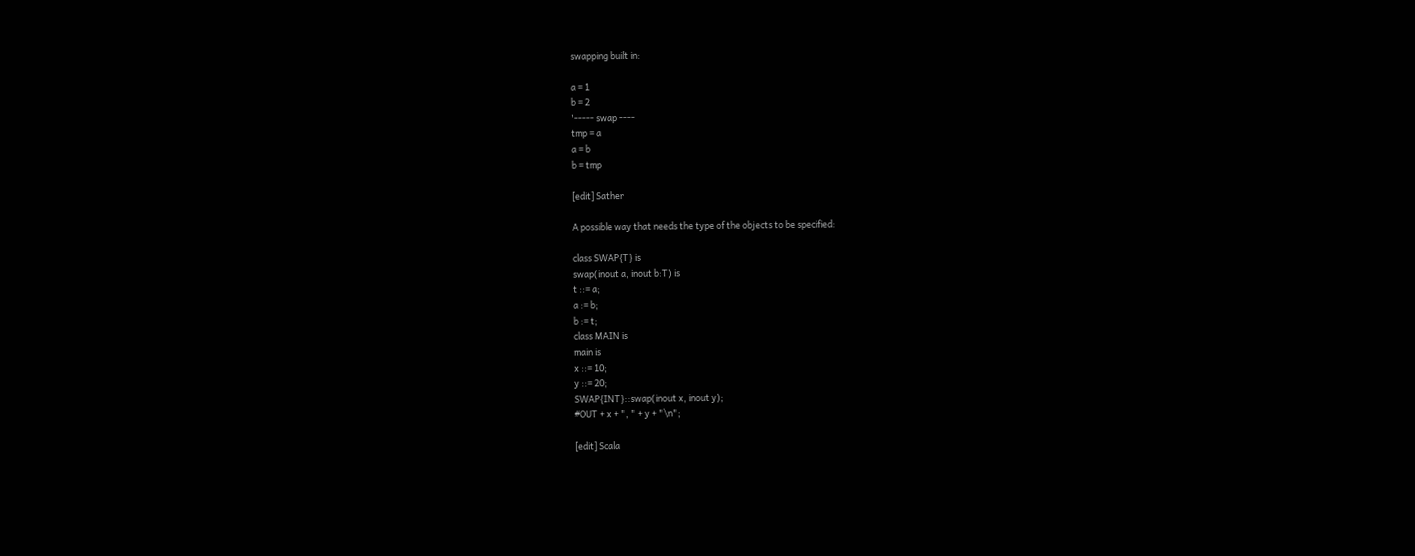swapping built in:

a = 1
b = 2
'----- swap ----
tmp = a
a = b
b = tmp

[edit] Sather

A possible way that needs the type of the objects to be specified:

class SWAP{T} is
swap(inout a, inout b:T) is
t ::= a;
a := b;
b := t;
class MAIN is
main is
x ::= 10;
y ::= 20;
SWAP{INT}::swap(inout x, inout y);
#OUT + x + ", " + y + "\n";

[edit] Scala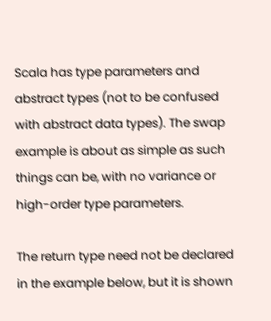Scala has type parameters and abstract types (not to be confused with abstract data types). The swap example is about as simple as such things can be, with no variance or high-order type parameters.

The return type need not be declared in the example below, but it is shown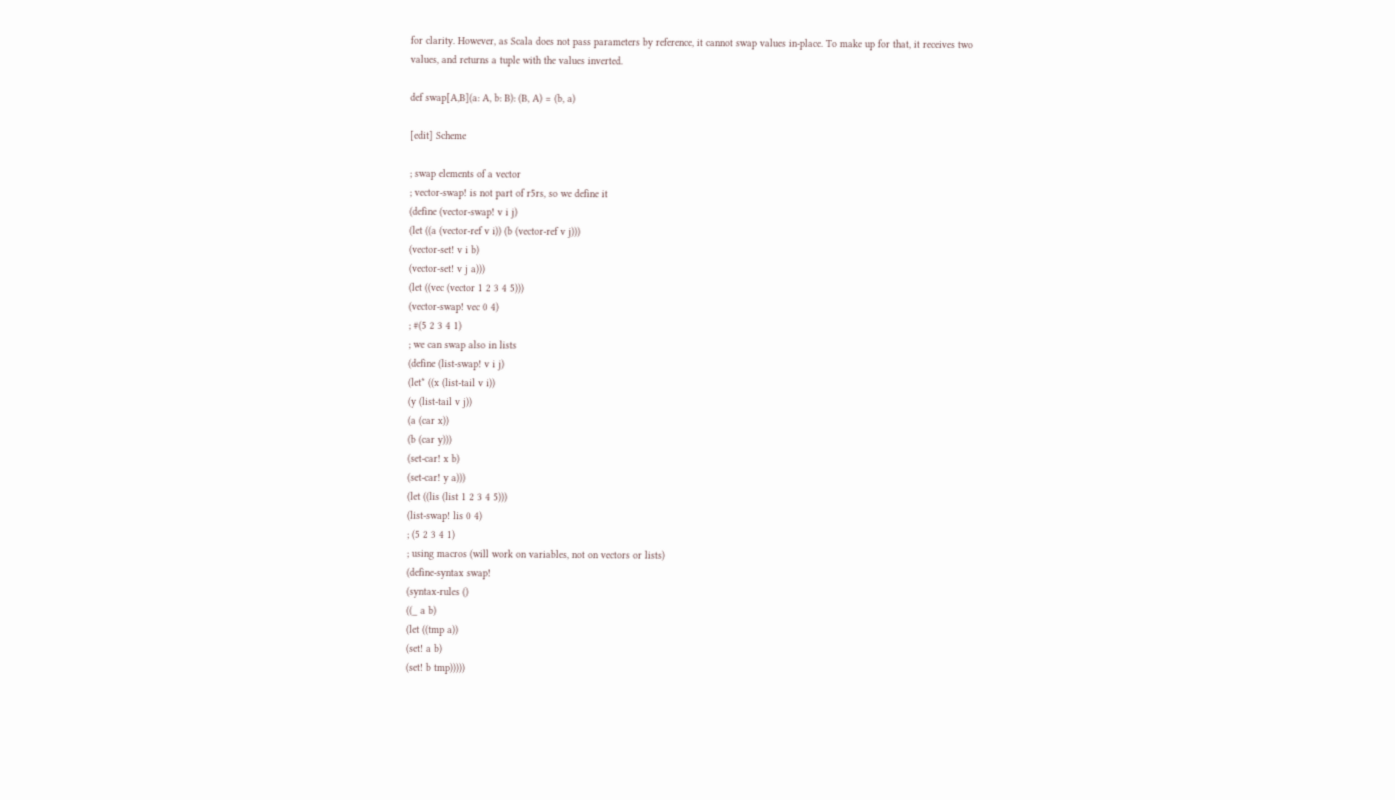for clarity. However, as Scala does not pass parameters by reference, it cannot swap values in-place. To make up for that, it receives two values, and returns a tuple with the values inverted.

def swap[A,B](a: A, b: B): (B, A) = (b, a)

[edit] Scheme

; swap elements of a vector
; vector-swap! is not part of r5rs, so we define it
(define (vector-swap! v i j)
(let ((a (vector-ref v i)) (b (vector-ref v j)))
(vector-set! v i b)
(vector-set! v j a)))
(let ((vec (vector 1 2 3 4 5)))
(vector-swap! vec 0 4)
; #(5 2 3 4 1)
; we can swap also in lists
(define (list-swap! v i j)
(let* ((x (list-tail v i))
(y (list-tail v j))
(a (car x))
(b (car y)))
(set-car! x b)
(set-car! y a)))
(let ((lis (list 1 2 3 4 5)))
(list-swap! lis 0 4)
; (5 2 3 4 1)
; using macros (will work on variables, not on vectors or lists)
(define-syntax swap!
(syntax-rules ()
((_ a b)
(let ((tmp a))
(set! a b)
(set! b tmp)))))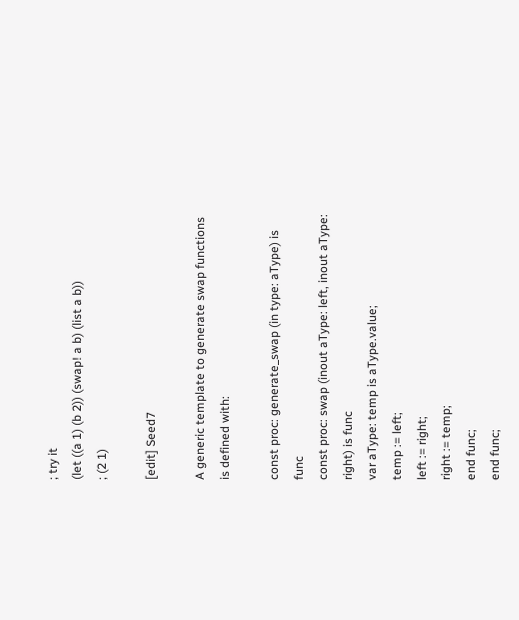; try it
(let ((a 1) (b 2)) (swap! a b) (list a b))
; (2 1)

[edit] Seed7

A generic template to generate swap functions is defined with:

const proc: generate_swap (in type: aType) is func
const proc: swap (inout aType: left, inout aType: right) is func
var aType: temp is aType.value;
temp := left;
left := right;
right := temp;
end func;
end func;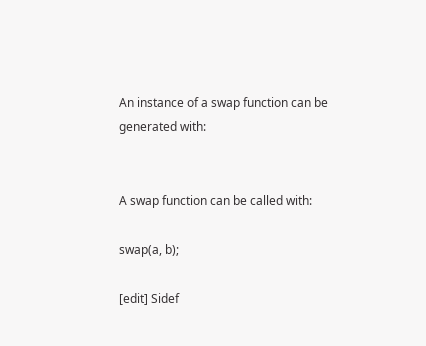An instance of a swap function can be generated with:


A swap function can be called with:

swap(a, b);

[edit] Sidef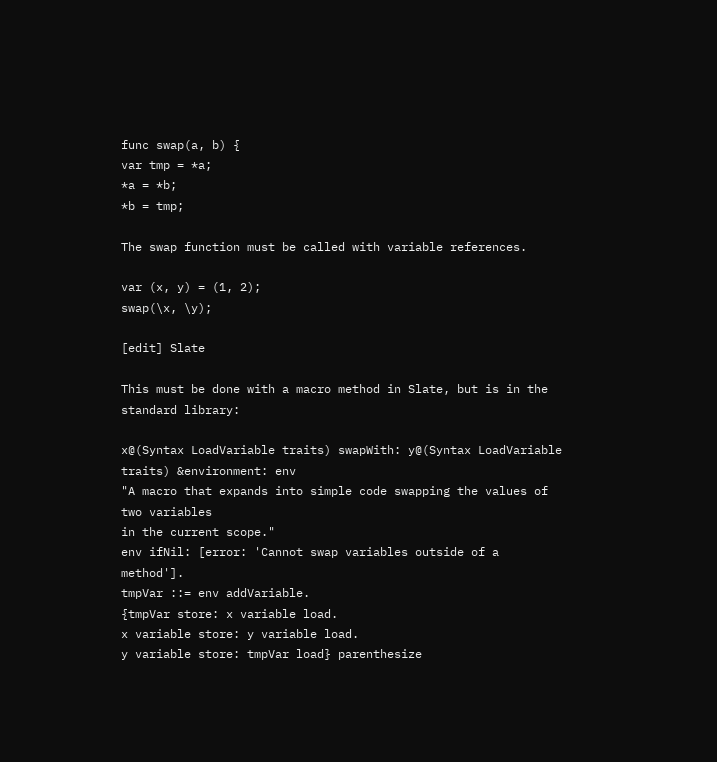func swap(a, b) {
var tmp = *a;
*a = *b;
*b = tmp;

The swap function must be called with variable references.

var (x, y) = (1, 2);
swap(\x, \y);

[edit] Slate

This must be done with a macro method in Slate, but is in the standard library:

x@(Syntax LoadVariable traits) swapWith: y@(Syntax LoadVariable traits) &environment: env
"A macro that expands into simple code swapping the values of two variables
in the current scope."
env ifNil: [error: 'Cannot swap variables outside of a method'].
tmpVar ::= env addVariable.
{tmpVar store: x variable load.
x variable store: y variable load.
y variable store: tmpVar load} parenthesize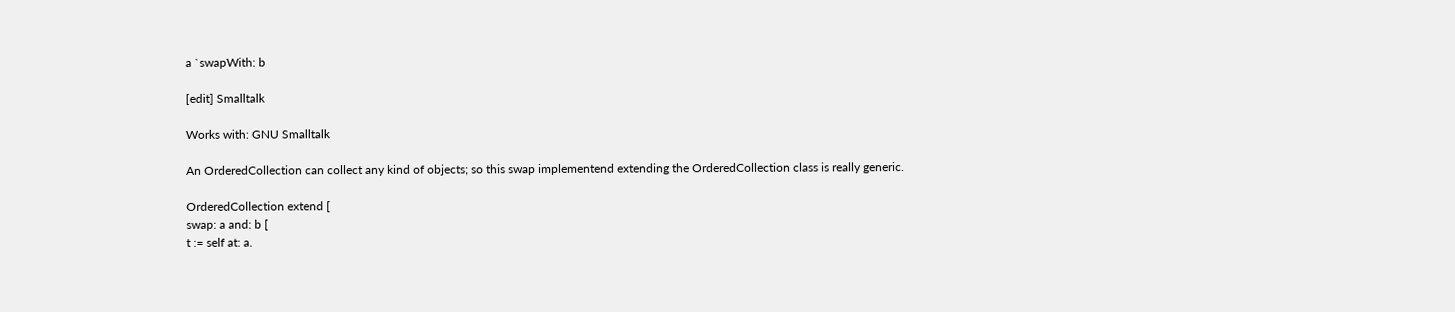a `swapWith: b

[edit] Smalltalk

Works with: GNU Smalltalk

An OrderedCollection can collect any kind of objects; so this swap implementend extending the OrderedCollection class is really generic.

OrderedCollection extend [
swap: a and: b [
t := self at: a.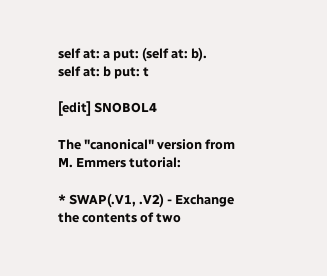self at: a put: (self at: b).
self at: b put: t

[edit] SNOBOL4

The "canonical" version from M. Emmers tutorial:

* SWAP(.V1, .V2) - Exchange the contents of two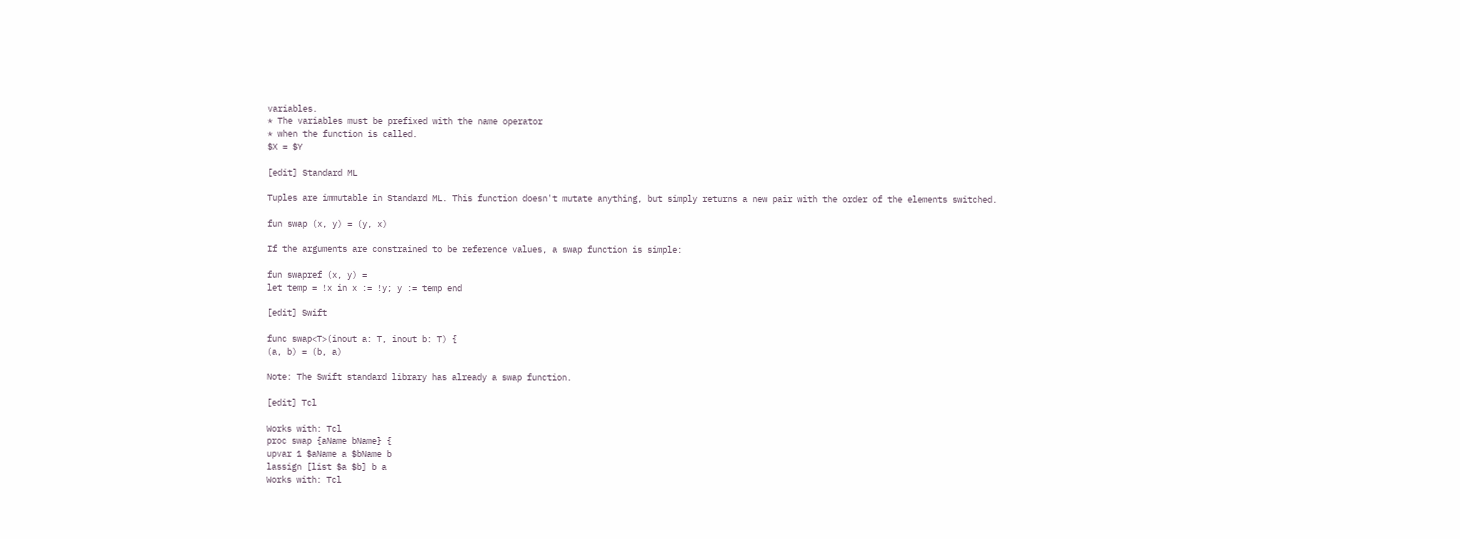variables.
* The variables must be prefixed with the name operator
* when the function is called.
$X = $Y

[edit] Standard ML

Tuples are immutable in Standard ML. This function doesn't mutate anything, but simply returns a new pair with the order of the elements switched.

fun swap (x, y) = (y, x)

If the arguments are constrained to be reference values, a swap function is simple:

fun swapref (x, y) =
let temp = !x in x := !y; y := temp end

[edit] Swift

func swap<T>(inout a: T, inout b: T) {
(a, b) = (b, a)

Note: The Swift standard library has already a swap function.

[edit] Tcl

Works with: Tcl
proc swap {aName bName} {
upvar 1 $aName a $bName b
lassign [list $a $b] b a
Works with: Tcl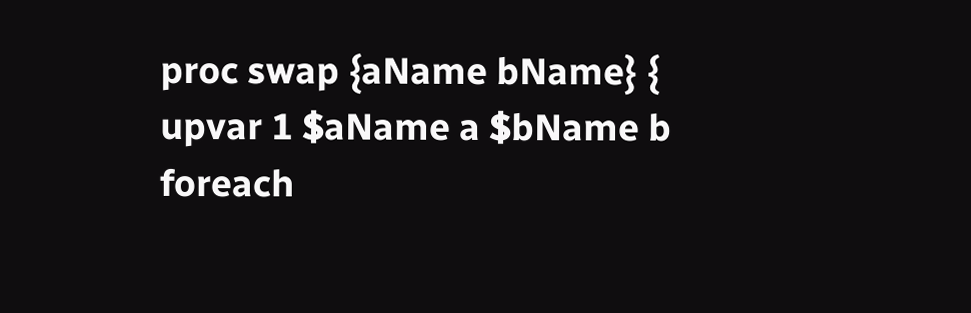proc swap {aName bName} {
upvar 1 $aName a $bName b
foreach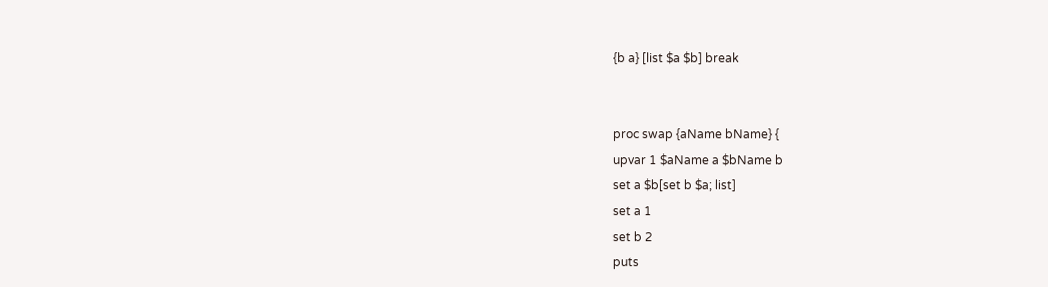{b a} [list $a $b] break


proc swap {aName bName} {
upvar 1 $aName a $bName b
set a $b[set b $a; list]
set a 1
set b 2
puts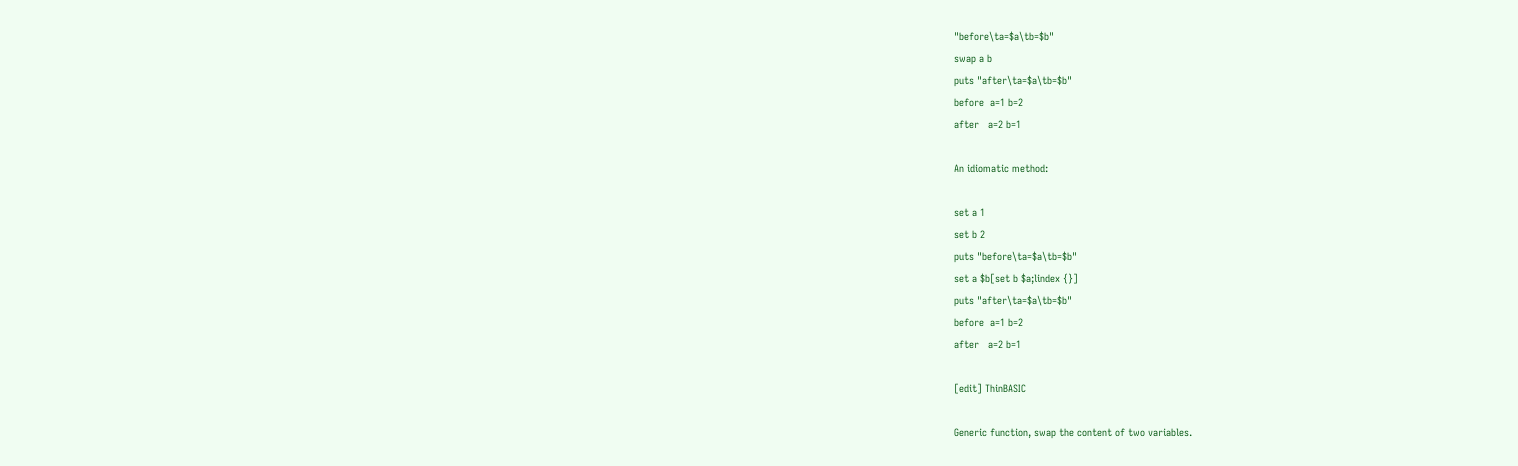"before\ta=$a\tb=$b"
swap a b
puts "after\ta=$a\tb=$b"
before  a=1 b=2
after   a=2 b=1

An idiomatic method:

set a 1
set b 2
puts "before\ta=$a\tb=$b"
set a $b[set b $a;lindex {}]
puts "after\ta=$a\tb=$b"
before  a=1 b=2
after   a=2 b=1

[edit] ThinBASIC

Generic function, swap the content of two variables.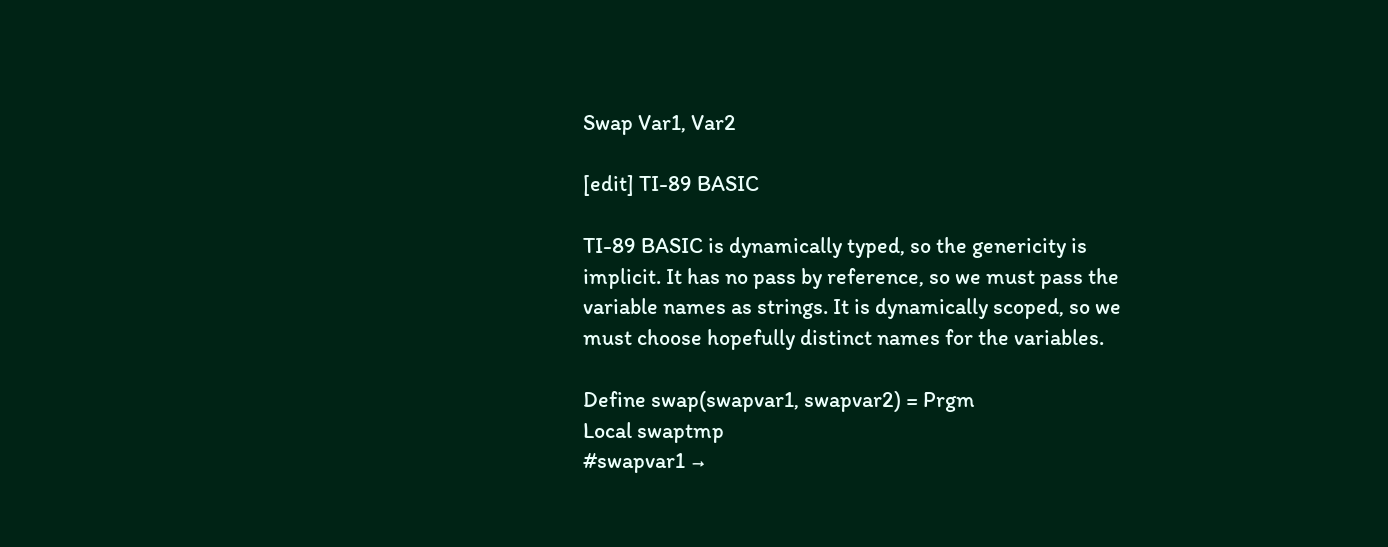Swap Var1, Var2

[edit] TI-89 BASIC

TI-89 BASIC is dynamically typed, so the genericity is implicit. It has no pass by reference, so we must pass the variable names as strings. It is dynamically scoped, so we must choose hopefully distinct names for the variables.

Define swap(swapvar1, swapvar2) = Prgm
Local swaptmp
#swapvar1 →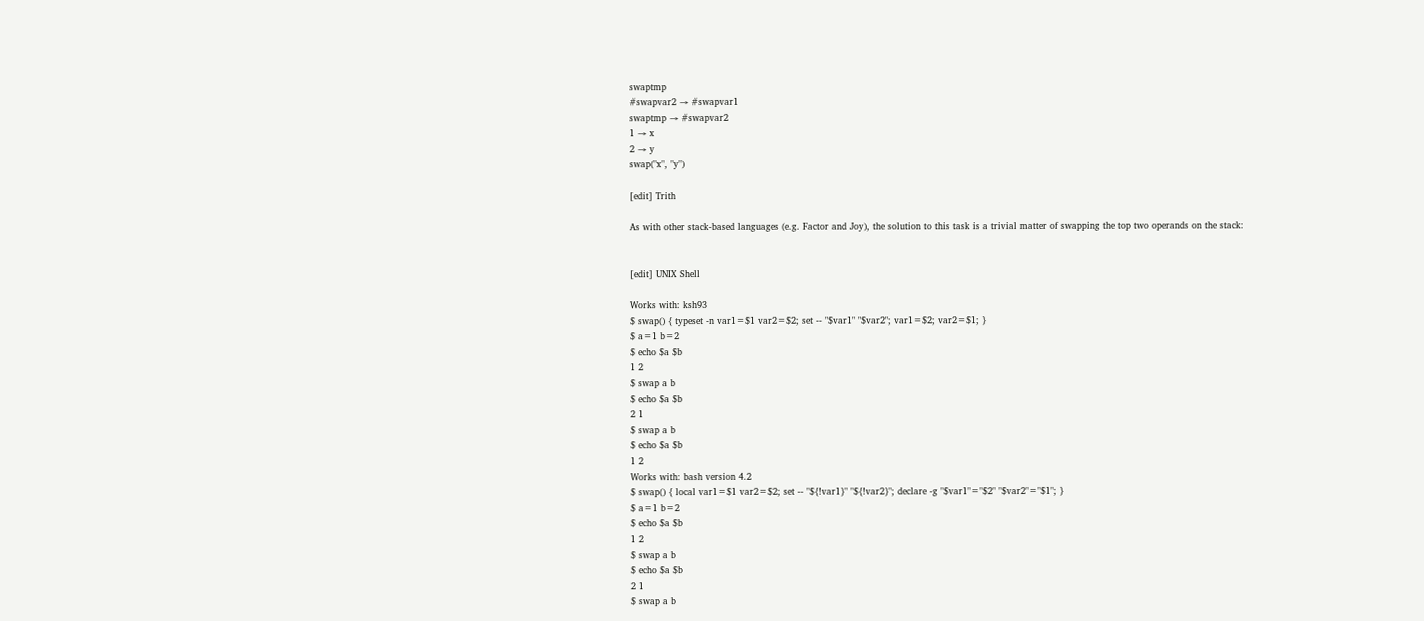swaptmp
#swapvar2 → #swapvar1
swaptmp → #swapvar2
1 → x
2 → y
swap("x", "y")

[edit] Trith

As with other stack-based languages (e.g. Factor and Joy), the solution to this task is a trivial matter of swapping the top two operands on the stack:


[edit] UNIX Shell

Works with: ksh93
$ swap() { typeset -n var1=$1 var2=$2; set -- "$var1" "$var2"; var1=$2; var2=$1; }
$ a=1 b=2
$ echo $a $b
1 2
$ swap a b
$ echo $a $b
2 1
$ swap a b
$ echo $a $b
1 2
Works with: bash version 4.2
$ swap() { local var1=$1 var2=$2; set -- "${!var1}" "${!var2}"; declare -g "$var1"="$2" "$var2"="$1"; }
$ a=1 b=2
$ echo $a $b
1 2
$ swap a b
$ echo $a $b
2 1
$ swap a b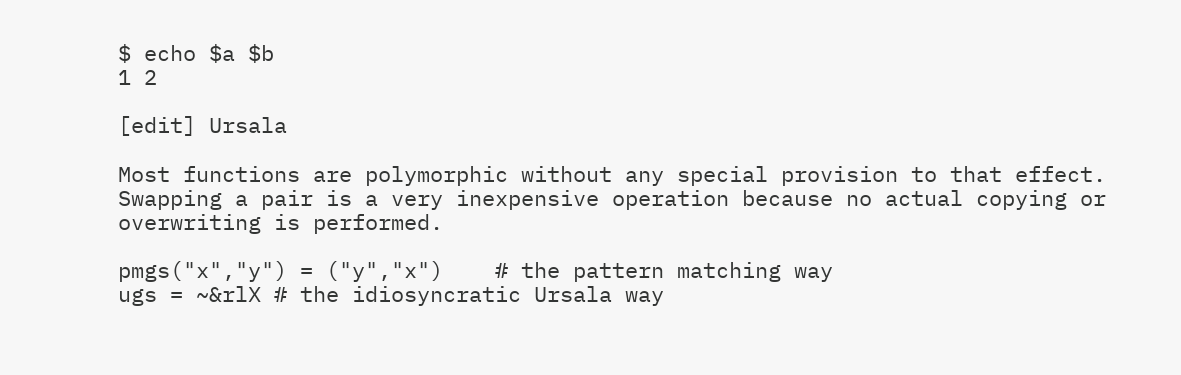$ echo $a $b
1 2

[edit] Ursala

Most functions are polymorphic without any special provision to that effect. Swapping a pair is a very inexpensive operation because no actual copying or overwriting is performed.

pmgs("x","y") = ("y","x")    # the pattern matching way
ugs = ~&rlX # the idiosyncratic Ursala way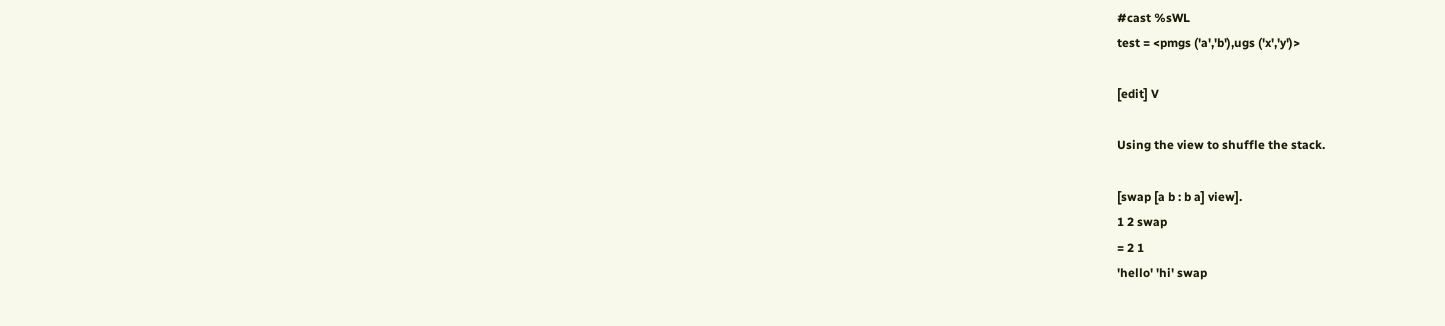#cast %sWL
test = <pmgs ('a','b'),ugs ('x','y')>

[edit] V

Using the view to shuffle the stack.

[swap [a b : b a] view].
1 2 swap
= 2 1
'hello' 'hi' swap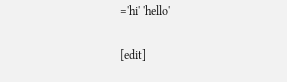='hi' 'hello'

[edit]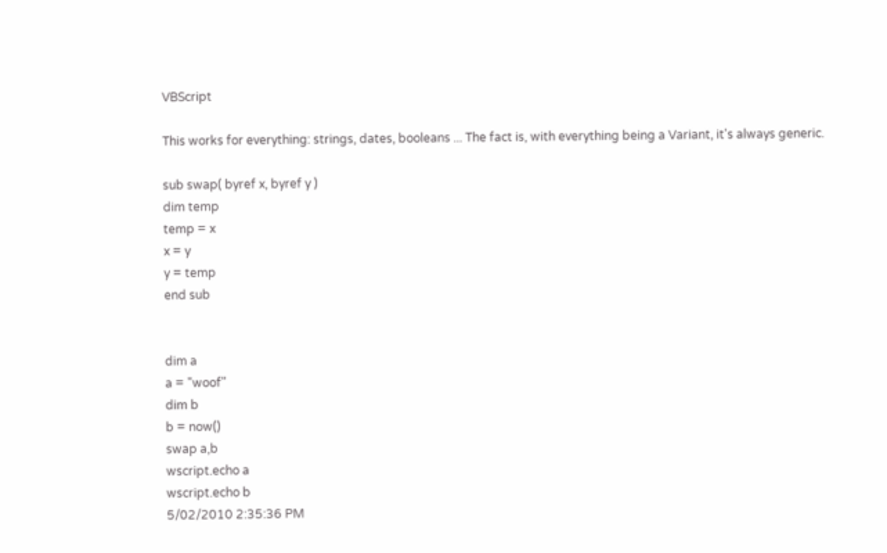VBScript

This works for everything: strings, dates, booleans ... The fact is, with everything being a Variant, it's always generic.

sub swap( byref x, byref y )
dim temp
temp = x
x = y
y = temp
end sub


dim a
a = "woof"
dim b
b = now()
swap a,b
wscript.echo a
wscript.echo b
5/02/2010 2:35:36 PM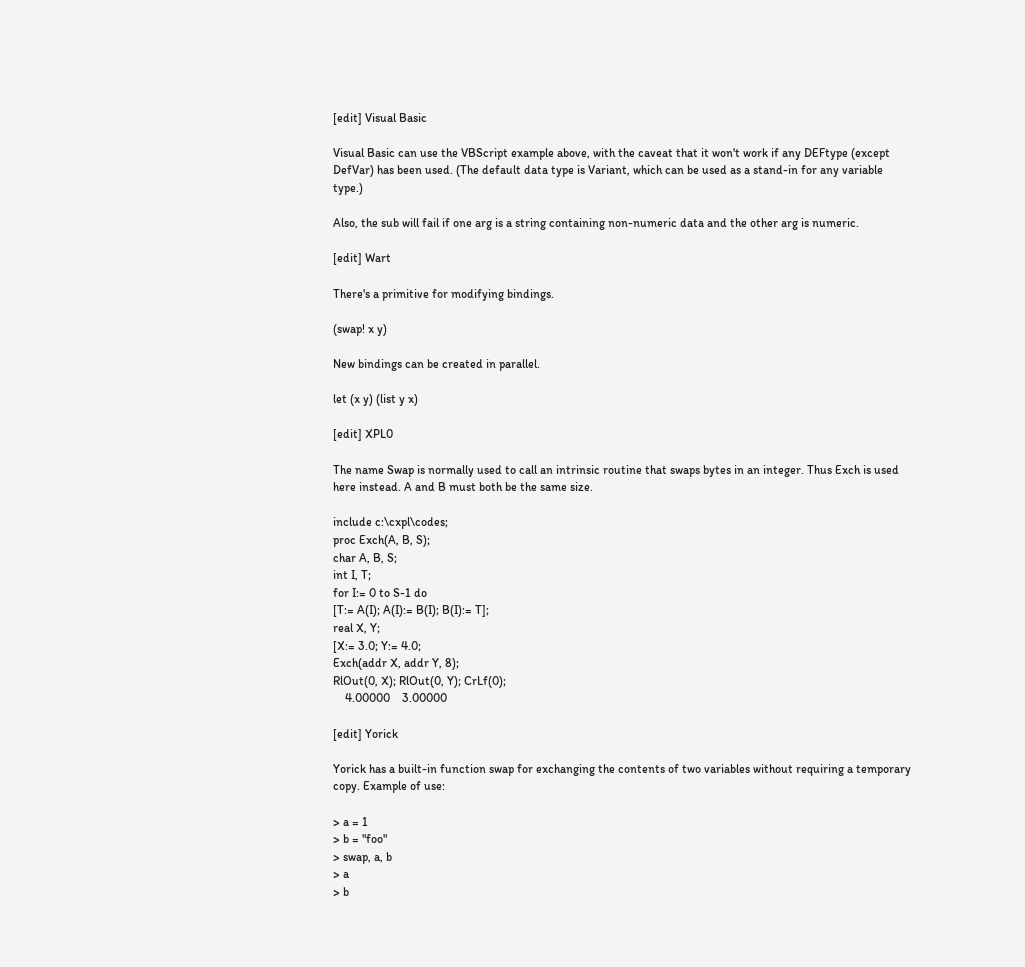[edit] Visual Basic

Visual Basic can use the VBScript example above, with the caveat that it won't work if any DEFtype (except DefVar) has been used. (The default data type is Variant, which can be used as a stand-in for any variable type.)

Also, the sub will fail if one arg is a string containing non-numeric data and the other arg is numeric.

[edit] Wart

There's a primitive for modifying bindings.

(swap! x y)

New bindings can be created in parallel.

let (x y) (list y x)

[edit] XPL0

The name Swap is normally used to call an intrinsic routine that swaps bytes in an integer. Thus Exch is used here instead. A and B must both be the same size.

include c:\cxpl\codes;
proc Exch(A, B, S);
char A, B, S;
int I, T;
for I:= 0 to S-1 do
[T:= A(I); A(I):= B(I); B(I):= T];
real X, Y;
[X:= 3.0; Y:= 4.0;
Exch(addr X, addr Y, 8);
RlOut(0, X); RlOut(0, Y); CrLf(0);
    4.00000    3.00000

[edit] Yorick

Yorick has a built-in function swap for exchanging the contents of two variables without requiring a temporary copy. Example of use:

> a = 1
> b = "foo"
> swap, a, b
> a
> b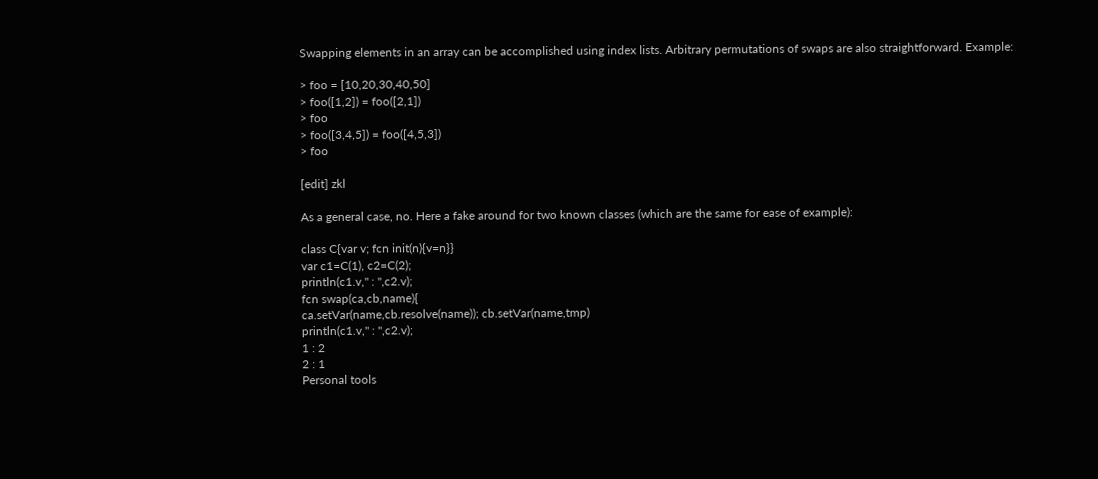Swapping elements in an array can be accomplished using index lists. Arbitrary permutations of swaps are also straightforward. Example:

> foo = [10,20,30,40,50]
> foo([1,2]) = foo([2,1])
> foo
> foo([3,4,5]) = foo([4,5,3])
> foo

[edit] zkl

As a general case, no. Here a fake around for two known classes (which are the same for ease of example):

class C{var v; fcn init(n){v=n}}
var c1=C(1), c2=C(2);
println(c1.v," : ",c2.v);
fcn swap(ca,cb,name){
ca.setVar(name,cb.resolve(name)); cb.setVar(name,tmp)
println(c1.v," : ",c2.v);
1 : 2
2 : 1
Personal tools